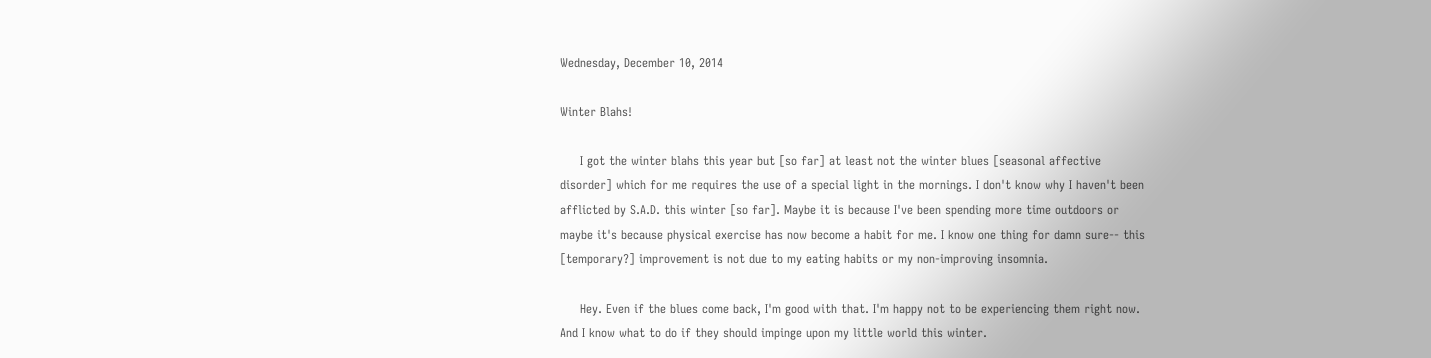Wednesday, December 10, 2014

Winter Blahs!

     I got the winter blahs this year but [so far] at least not the winter blues [seasonal affective disorder] which for me requires the use of a special light in the mornings. I don't know why I haven't been afflicted by S.A.D. this winter [so far]. Maybe it is because I've been spending more time outdoors or maybe it's because physical exercise has now become a habit for me. I know one thing for damn sure-- this [temporary?] improvement is not due to my eating habits or my non-improving insomnia.

     Hey. Even if the blues come back, I'm good with that. I'm happy not to be experiencing them right now. And I know what to do if they should impinge upon my little world this winter.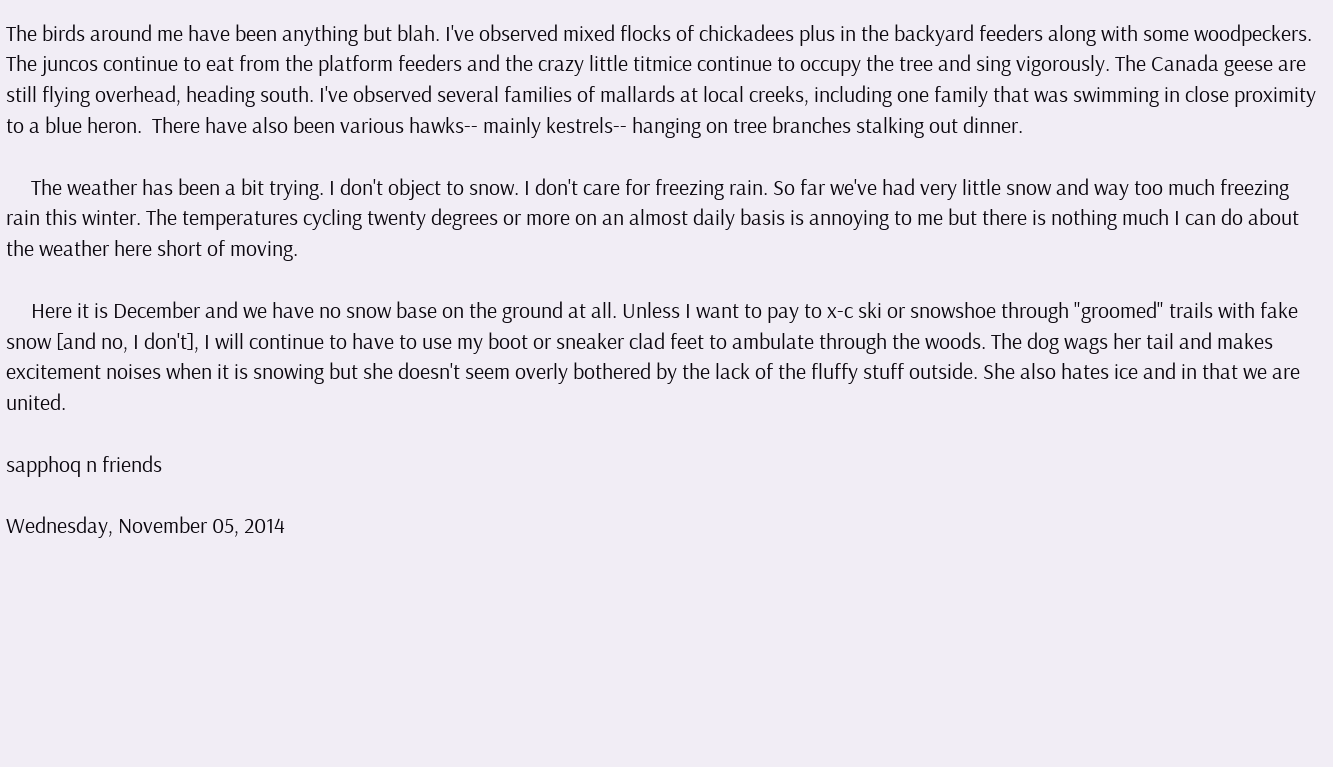The birds around me have been anything but blah. I've observed mixed flocks of chickadees plus in the backyard feeders along with some woodpeckers. The juncos continue to eat from the platform feeders and the crazy little titmice continue to occupy the tree and sing vigorously. The Canada geese are still flying overhead, heading south. I've observed several families of mallards at local creeks, including one family that was swimming in close proximity to a blue heron.  There have also been various hawks-- mainly kestrels-- hanging on tree branches stalking out dinner.

     The weather has been a bit trying. I don't object to snow. I don't care for freezing rain. So far we've had very little snow and way too much freezing rain this winter. The temperatures cycling twenty degrees or more on an almost daily basis is annoying to me but there is nothing much I can do about the weather here short of moving.

     Here it is December and we have no snow base on the ground at all. Unless I want to pay to x-c ski or snowshoe through "groomed" trails with fake snow [and no, I don't], I will continue to have to use my boot or sneaker clad feet to ambulate through the woods. The dog wags her tail and makes excitement noises when it is snowing but she doesn't seem overly bothered by the lack of the fluffy stuff outside. She also hates ice and in that we are united.

sapphoq n friends

Wednesday, November 05, 2014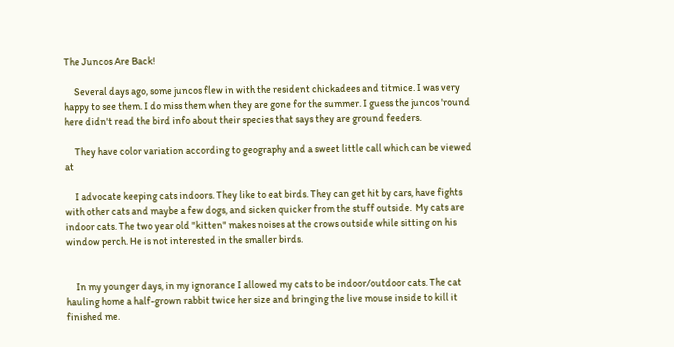The Juncos Are Back!

     Several days ago, some juncos flew in with the resident chickadees and titmice. I was very happy to see them. I do miss them when they are gone for the summer. I guess the juncos 'round here didn't read the bird info about their species that says they are ground feeders.

     They have color variation according to geography and a sweet little call which can be viewed at

     I advocate keeping cats indoors. They like to eat birds. They can get hit by cars, have fights with other cats and maybe a few dogs, and sicken quicker from the stuff outside.  My cats are indoor cats. The two year old "kitten" makes noises at the crows outside while sitting on his window perch. He is not interested in the smaller birds.


     In my younger days, in my ignorance I allowed my cats to be indoor/outdoor cats. The cat hauling home a half-grown rabbit twice her size and bringing the live mouse inside to kill it finished me.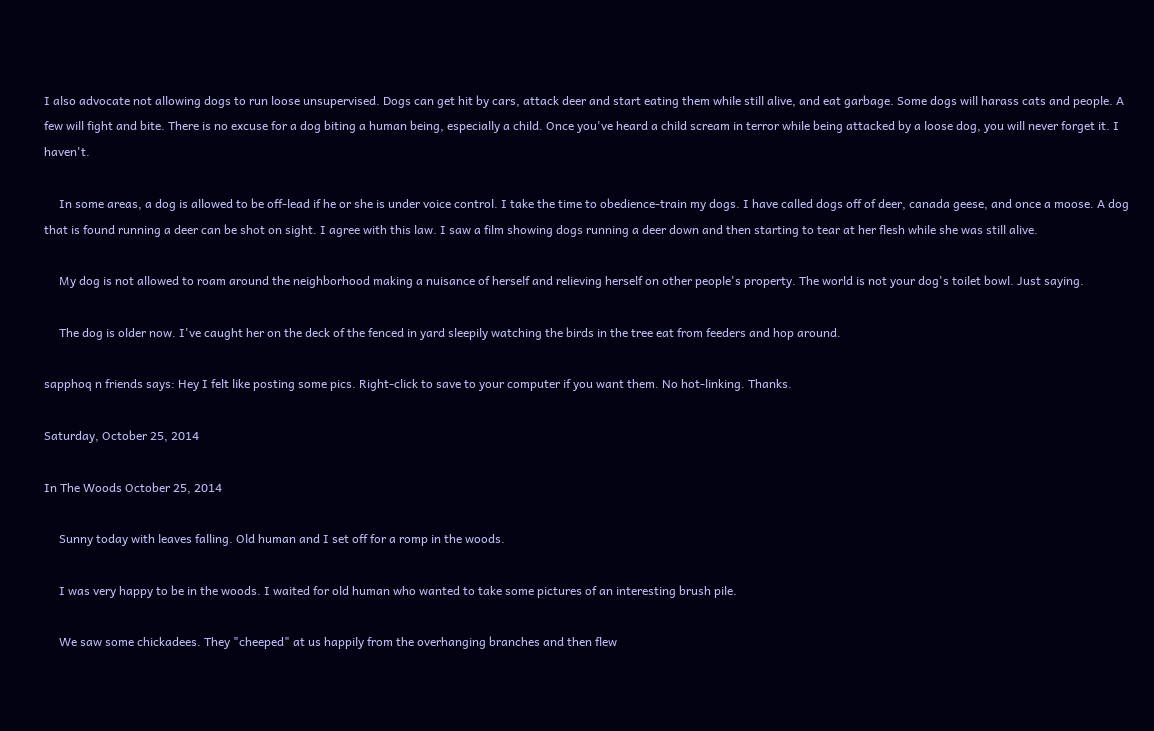I also advocate not allowing dogs to run loose unsupervised. Dogs can get hit by cars, attack deer and start eating them while still alive, and eat garbage. Some dogs will harass cats and people. A few will fight and bite. There is no excuse for a dog biting a human being, especially a child. Once you've heard a child scream in terror while being attacked by a loose dog, you will never forget it. I haven't.

     In some areas, a dog is allowed to be off-lead if he or she is under voice control. I take the time to obedience-train my dogs. I have called dogs off of deer, canada geese, and once a moose. A dog that is found running a deer can be shot on sight. I agree with this law. I saw a film showing dogs running a deer down and then starting to tear at her flesh while she was still alive.

     My dog is not allowed to roam around the neighborhood making a nuisance of herself and relieving herself on other people's property. The world is not your dog's toilet bowl. Just saying.

     The dog is older now. I've caught her on the deck of the fenced in yard sleepily watching the birds in the tree eat from feeders and hop around.

sapphoq n friends says: Hey I felt like posting some pics. Right-click to save to your computer if you want them. No hot-linking. Thanks.

Saturday, October 25, 2014

In The Woods October 25, 2014

     Sunny today with leaves falling. Old human and I set off for a romp in the woods.

     I was very happy to be in the woods. I waited for old human who wanted to take some pictures of an interesting brush pile.

     We saw some chickadees. They "cheeped" at us happily from the overhanging branches and then flew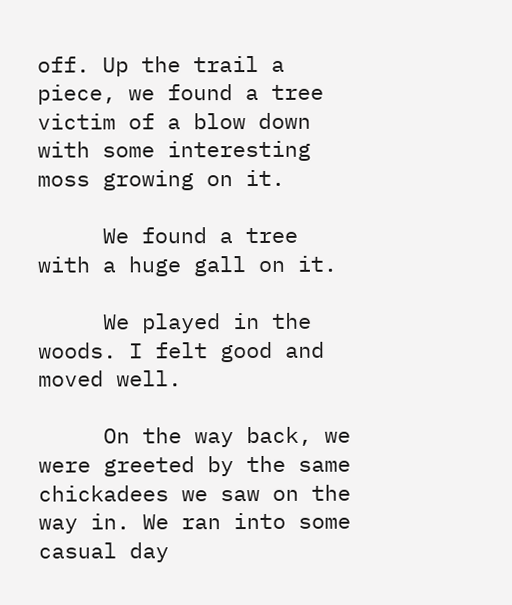off. Up the trail a piece, we found a tree victim of a blow down with some interesting moss growing on it.

     We found a tree with a huge gall on it.

     We played in the woods. I felt good and moved well.

     On the way back, we were greeted by the same chickadees we saw on the way in. We ran into some casual day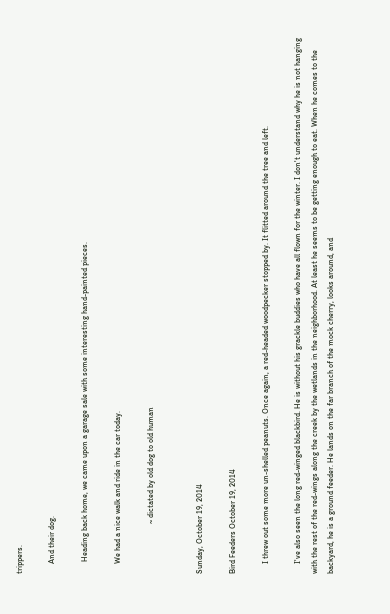trippers.

     And their dog.

      Heading back home, we came upon a garage sale with some interesting hand-painted pieces.

     We had a nice walk and ride in the car today.

                         ~ dictated by old dog to old human


Sunday, October 19, 2014

Bird Feeders October 19, 2014

     I threw out some more un-shelled peanuts. Once again, a red-headed woodpecker stopped by. It flitted around the tree and left.

     I've also seen the long red-winged blackbird. He is without his grackle buddies who have all flown for the winter. I don't understand why he is not hanging with the rest of the red-wings along the creek by the wetlands in the neighborhood. At least he seems to be getting enough to eat. When he comes to the backyard, he is a ground feeder. He lands on the far branch of the mock cherry, looks around, and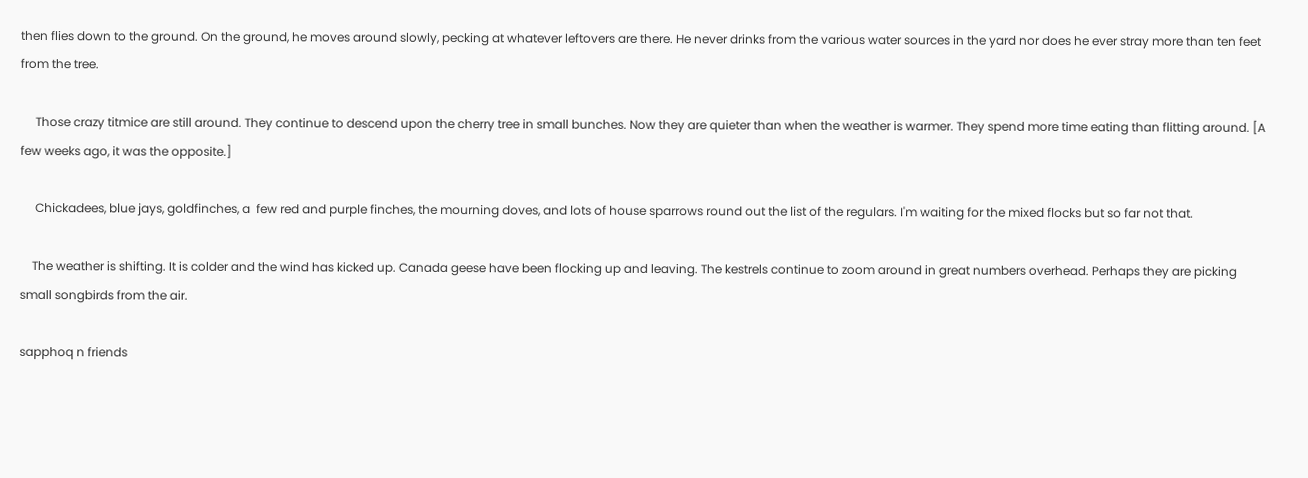then flies down to the ground. On the ground, he moves around slowly, pecking at whatever leftovers are there. He never drinks from the various water sources in the yard nor does he ever stray more than ten feet from the tree.

     Those crazy titmice are still around. They continue to descend upon the cherry tree in small bunches. Now they are quieter than when the weather is warmer. They spend more time eating than flitting around. [A few weeks ago, it was the opposite.]

     Chickadees, blue jays, goldfinches, a  few red and purple finches, the mourning doves, and lots of house sparrows round out the list of the regulars. I'm waiting for the mixed flocks but so far not that.

    The weather is shifting. It is colder and the wind has kicked up. Canada geese have been flocking up and leaving. The kestrels continue to zoom around in great numbers overhead. Perhaps they are picking small songbirds from the air.

sapphoq n friends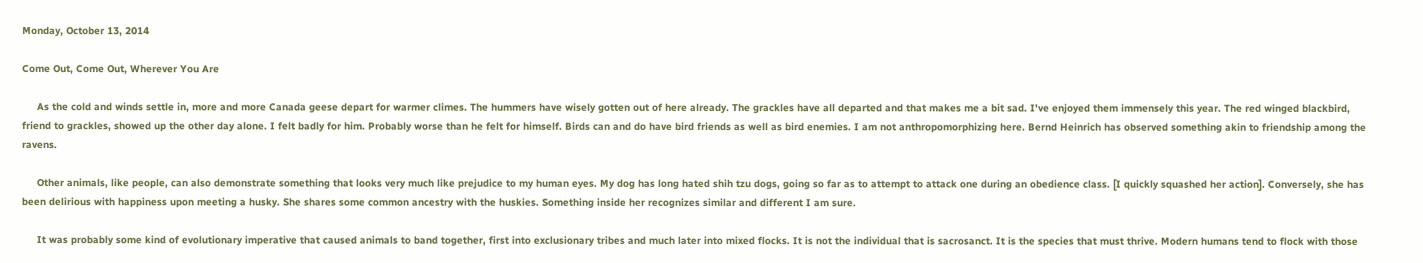Monday, October 13, 2014

Come Out, Come Out, Wherever You Are

     As the cold and winds settle in, more and more Canada geese depart for warmer climes. The hummers have wisely gotten out of here already. The grackles have all departed and that makes me a bit sad. I've enjoyed them immensely this year. The red winged blackbird, friend to grackles, showed up the other day alone. I felt badly for him. Probably worse than he felt for himself. Birds can and do have bird friends as well as bird enemies. I am not anthropomorphizing here. Bernd Heinrich has observed something akin to friendship among the ravens.

     Other animals, like people, can also demonstrate something that looks very much like prejudice to my human eyes. My dog has long hated shih tzu dogs, going so far as to attempt to attack one during an obedience class. [I quickly squashed her action]. Conversely, she has been delirious with happiness upon meeting a husky. She shares some common ancestry with the huskies. Something inside her recognizes similar and different I am sure.

     It was probably some kind of evolutionary imperative that caused animals to band together, first into exclusionary tribes and much later into mixed flocks. It is not the individual that is sacrosanct. It is the species that must thrive. Modern humans tend to flock with those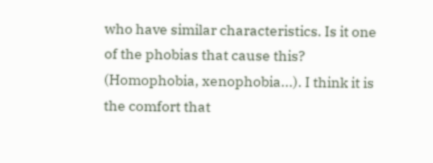who have similar characteristics. Is it one of the phobias that cause this? (Homophobia, xenophobia...). I think it is the comfort that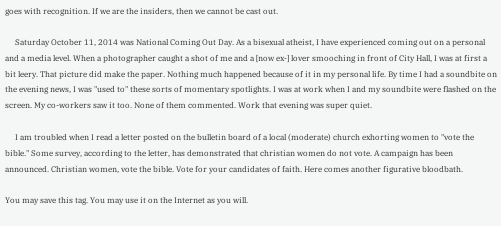goes with recognition. If we are the insiders, then we cannot be cast out.

     Saturday October 11, 2014 was National Coming Out Day. As a bisexual atheist, I have experienced coming out on a personal and a media level. When a photographer caught a shot of me and a [now ex-] lover smooching in front of City Hall, I was at first a bit leery. That picture did make the paper. Nothing much happened because of it in my personal life. By time I had a soundbite on the evening news, I was "used to" these sorts of momentary spotlights. I was at work when I and my soundbite were flashed on the screen. My co-workers saw it too. None of them commented. Work that evening was super quiet.

     I am troubled when I read a letter posted on the bulletin board of a local (moderate) church exhorting women to "vote the bible." Some survey, according to the letter, has demonstrated that christian women do not vote. A campaign has been announced. Christian women, vote the bible. Vote for your candidates of faith. Here comes another figurative bloodbath.

You may save this tag. You may use it on the Internet as you will.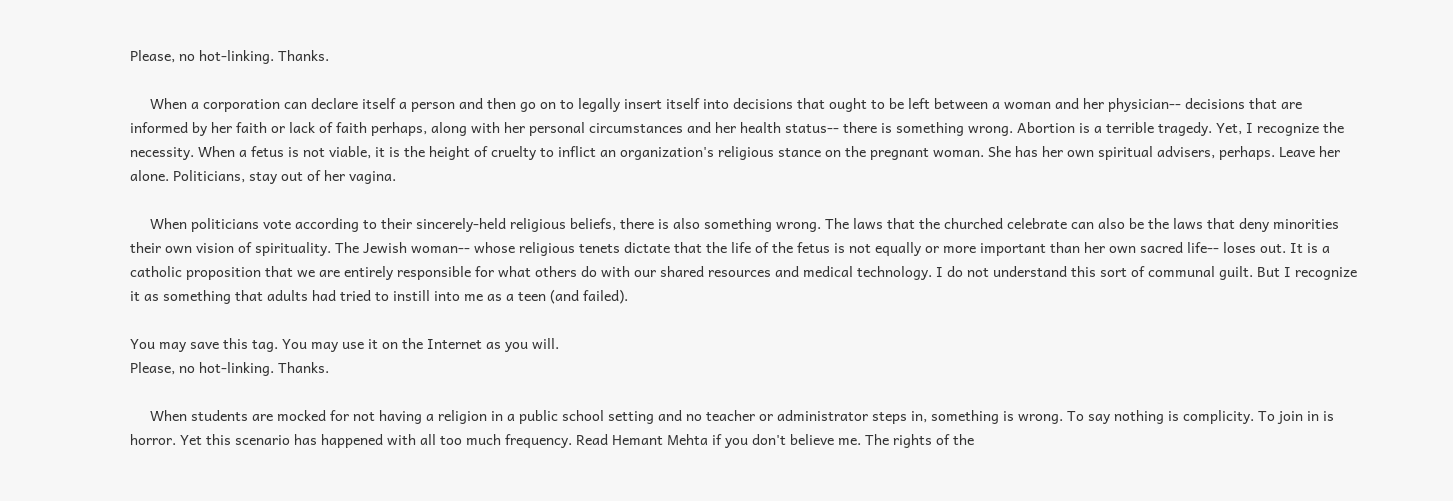Please, no hot-linking. Thanks.

     When a corporation can declare itself a person and then go on to legally insert itself into decisions that ought to be left between a woman and her physician-- decisions that are informed by her faith or lack of faith perhaps, along with her personal circumstances and her health status-- there is something wrong. Abortion is a terrible tragedy. Yet, I recognize the necessity. When a fetus is not viable, it is the height of cruelty to inflict an organization's religious stance on the pregnant woman. She has her own spiritual advisers, perhaps. Leave her alone. Politicians, stay out of her vagina.

     When politicians vote according to their sincerely-held religious beliefs, there is also something wrong. The laws that the churched celebrate can also be the laws that deny minorities their own vision of spirituality. The Jewish woman-- whose religious tenets dictate that the life of the fetus is not equally or more important than her own sacred life-- loses out. It is a catholic proposition that we are entirely responsible for what others do with our shared resources and medical technology. I do not understand this sort of communal guilt. But I recognize it as something that adults had tried to instill into me as a teen (and failed).

You may save this tag. You may use it on the Internet as you will.
Please, no hot-linking. Thanks.

     When students are mocked for not having a religion in a public school setting and no teacher or administrator steps in, something is wrong. To say nothing is complicity. To join in is horror. Yet this scenario has happened with all too much frequency. Read Hemant Mehta if you don't believe me. The rights of the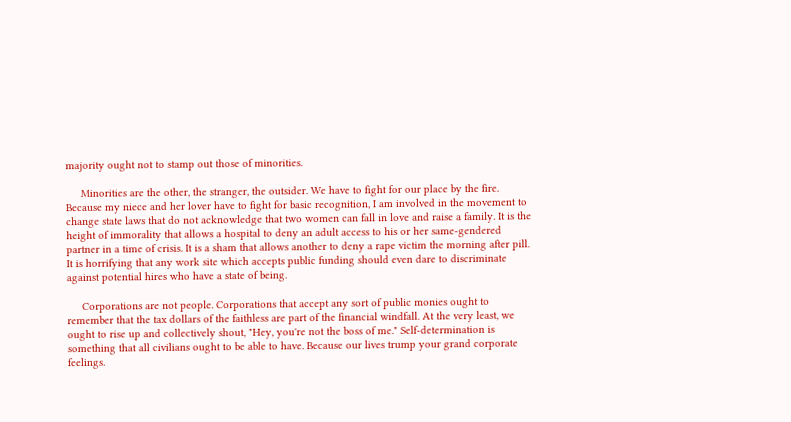majority ought not to stamp out those of minorities.

     Minorities are the other, the stranger, the outsider. We have to fight for our place by the fire. Because my niece and her lover have to fight for basic recognition, I am involved in the movement to change state laws that do not acknowledge that two women can fall in love and raise a family. It is the height of immorality that allows a hospital to deny an adult access to his or her same-gendered partner in a time of crisis. It is a sham that allows another to deny a rape victim the morning after pill. It is horrifying that any work site which accepts public funding should even dare to discriminate against potential hires who have a state of being.

     Corporations are not people. Corporations that accept any sort of public monies ought to remember that the tax dollars of the faithless are part of the financial windfall. At the very least, we ought to rise up and collectively shout, "Hey, you're not the boss of me." Self-determination is something that all civilians ought to be able to have. Because our lives trump your grand corporate feelings.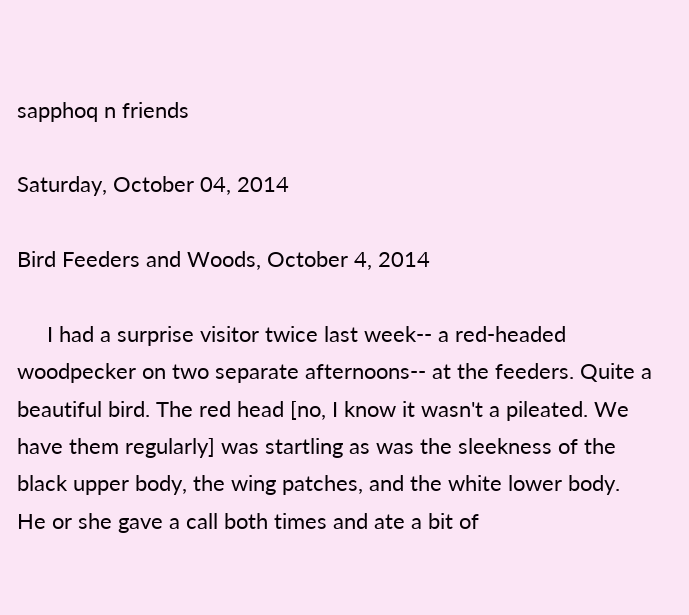sapphoq n friends

Saturday, October 04, 2014

Bird Feeders and Woods, October 4, 2014

     I had a surprise visitor twice last week-- a red-headed woodpecker on two separate afternoons-- at the feeders. Quite a beautiful bird. The red head [no, I know it wasn't a pileated. We have them regularly] was startling as was the sleekness of the black upper body, the wing patches, and the white lower body. He or she gave a call both times and ate a bit of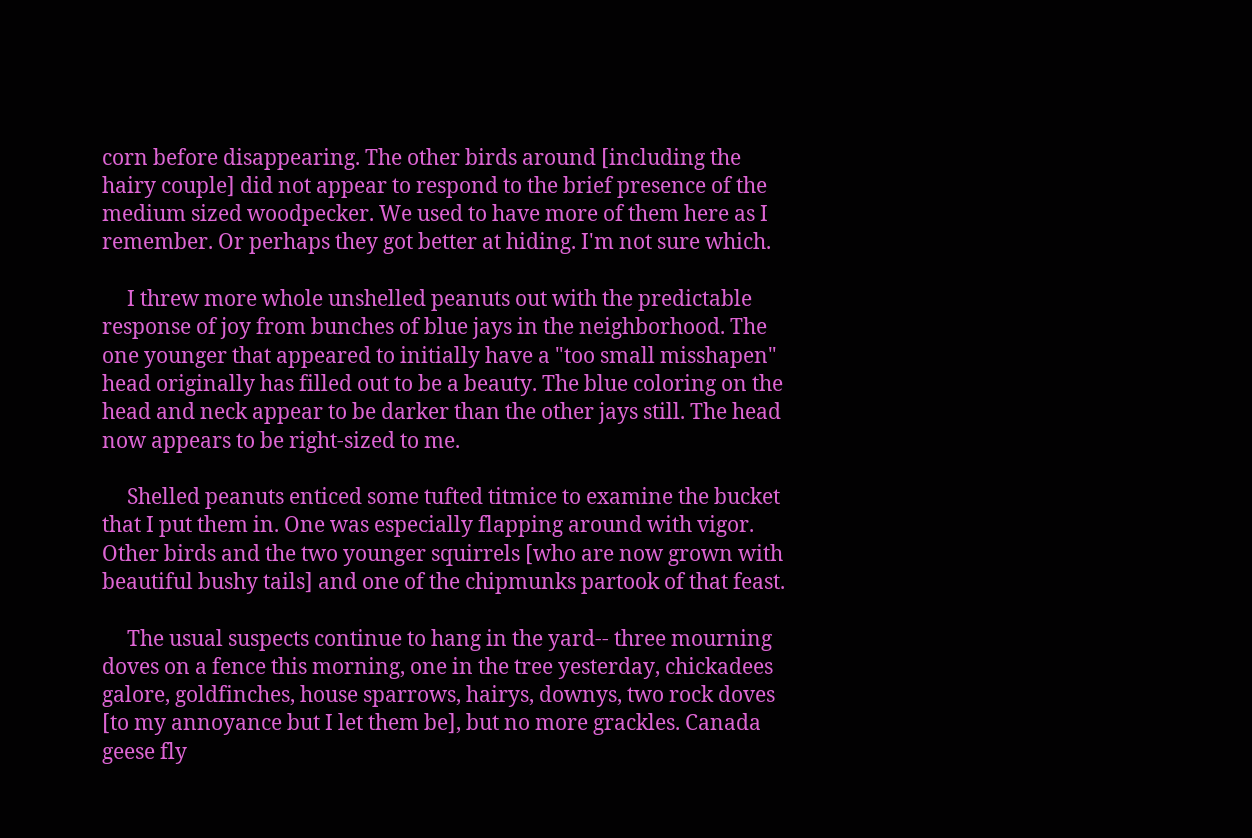corn before disappearing. The other birds around [including the hairy couple] did not appear to respond to the brief presence of the medium sized woodpecker. We used to have more of them here as I remember. Or perhaps they got better at hiding. I'm not sure which.

     I threw more whole unshelled peanuts out with the predictable response of joy from bunches of blue jays in the neighborhood. The one younger that appeared to initially have a "too small misshapen" head originally has filled out to be a beauty. The blue coloring on the head and neck appear to be darker than the other jays still. The head now appears to be right-sized to me.

     Shelled peanuts enticed some tufted titmice to examine the bucket that I put them in. One was especially flapping around with vigor. Other birds and the two younger squirrels [who are now grown with beautiful bushy tails] and one of the chipmunks partook of that feast.

     The usual suspects continue to hang in the yard-- three mourning doves on a fence this morning, one in the tree yesterday, chickadees galore, goldfinches, house sparrows, hairys, downys, two rock doves [to my annoyance but I let them be], but no more grackles. Canada geese fly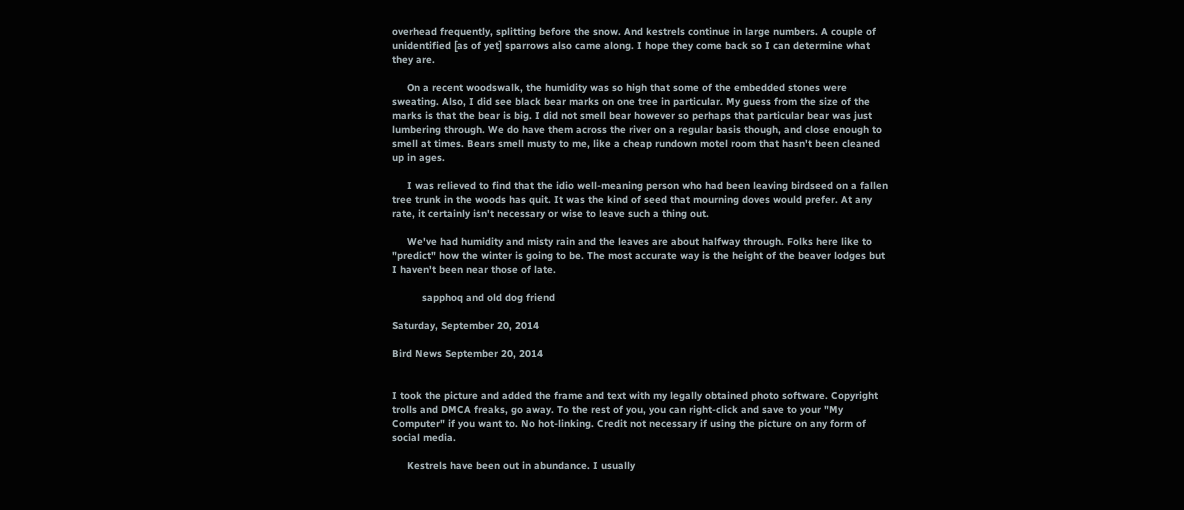overhead frequently, splitting before the snow. And kestrels continue in large numbers. A couple of unidentified [as of yet] sparrows also came along. I hope they come back so I can determine what they are.

     On a recent woodswalk, the humidity was so high that some of the embedded stones were sweating. Also, I did see black bear marks on one tree in particular. My guess from the size of the marks is that the bear is big. I did not smell bear however so perhaps that particular bear was just lumbering through. We do have them across the river on a regular basis though, and close enough to smell at times. Bears smell musty to me, like a cheap rundown motel room that hasn't been cleaned up in ages.

     I was relieved to find that the idio well-meaning person who had been leaving birdseed on a fallen tree trunk in the woods has quit. It was the kind of seed that mourning doves would prefer. At any rate, it certainly isn't necessary or wise to leave such a thing out.

     We've had humidity and misty rain and the leaves are about halfway through. Folks here like to "predict" how the winter is going to be. The most accurate way is the height of the beaver lodges but I haven't been near those of late.

          sapphoq and old dog friend

Saturday, September 20, 2014

Bird News September 20, 2014


I took the picture and added the frame and text with my legally obtained photo software. Copyright trolls and DMCA freaks, go away. To the rest of you, you can right-click and save to your "My Computer" if you want to. No hot-linking. Credit not necessary if using the picture on any form of social media.

     Kestrels have been out in abundance. I usually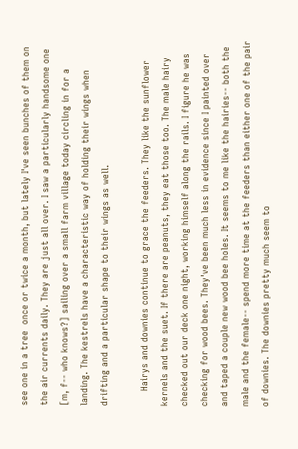see one in a tree  once or twice a month, but lately I've seen bunches of them on the air currents daily. They are just all over. I saw a particularly handsome one [m, f-- who knows?] sailing over a small farm village today circling in for a landing. The kestrels have a characteristic way of holding their wings when drifting and a particular shape to their wings as well.

     Hairys and downies continue to grace the feeders. They like the sunflower kernels and the suet. If there are peanuts, they eat those too. The male hairy checked out our deck one night, working himself along the rails. I figure he was checking for wood bees. They've been much less in evidence since I painted over and taped a couple new wood bee holes. It seems to me like the hairies-- both the male and the female-- spend more time at the feeders than either one of the pair of downies. The downies pretty much seem to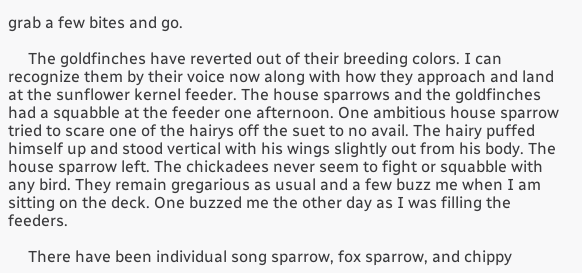grab a few bites and go.

     The goldfinches have reverted out of their breeding colors. I can recognize them by their voice now along with how they approach and land at the sunflower kernel feeder. The house sparrows and the goldfinches had a squabble at the feeder one afternoon. One ambitious house sparrow tried to scare one of the hairys off the suet to no avail. The hairy puffed himself up and stood vertical with his wings slightly out from his body. The house sparrow left. The chickadees never seem to fight or squabble with any bird. They remain gregarious as usual and a few buzz me when I am sitting on the deck. One buzzed me the other day as I was filling the feeders.

     There have been individual song sparrow, fox sparrow, and chippy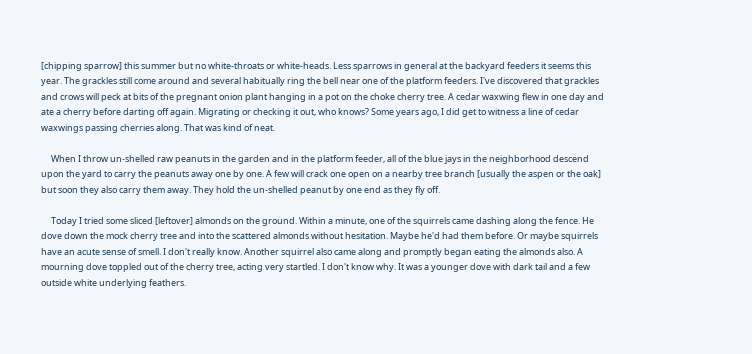[chipping sparrow] this summer but no white-throats or white-heads. Less sparrows in general at the backyard feeders it seems this year. The grackles still come around and several habitually ring the bell near one of the platform feeders. I've discovered that grackles and crows will peck at bits of the pregnant onion plant hanging in a pot on the choke cherry tree. A cedar waxwing flew in one day and ate a cherry before darting off again. Migrating or checking it out, who knows? Some years ago, I did get to witness a line of cedar waxwings passing cherries along. That was kind of neat.

     When I throw un-shelled raw peanuts in the garden and in the platform feeder, all of the blue jays in the neighborhood descend upon the yard to carry the peanuts away one by one. A few will crack one open on a nearby tree branch [usually the aspen or the oak] but soon they also carry them away. They hold the un-shelled peanut by one end as they fly off.

     Today I tried some sliced [leftover] almonds on the ground. Within a minute, one of the squirrels came dashing along the fence. He dove down the mock cherry tree and into the scattered almonds without hesitation. Maybe he'd had them before. Or maybe squirrels have an acute sense of smell. I don't really know. Another squirrel also came along and promptly began eating the almonds also. A mourning dove toppled out of the cherry tree, acting very startled. I don't know why. It was a younger dove with dark tail and a few outside white underlying feathers.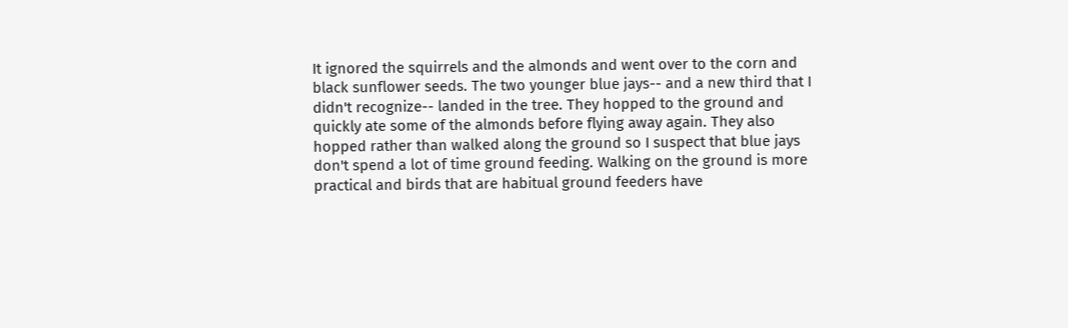It ignored the squirrels and the almonds and went over to the corn and black sunflower seeds. The two younger blue jays-- and a new third that I didn't recognize-- landed in the tree. They hopped to the ground and quickly ate some of the almonds before flying away again. They also hopped rather than walked along the ground so I suspect that blue jays don't spend a lot of time ground feeding. Walking on the ground is more practical and birds that are habitual ground feeders have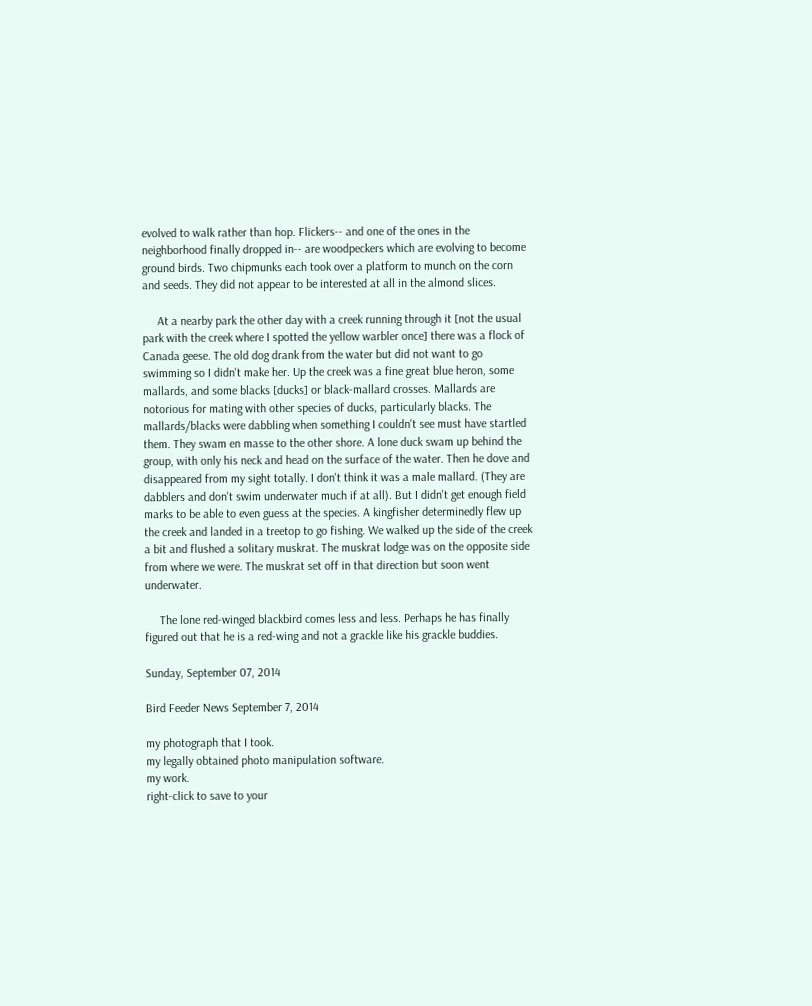evolved to walk rather than hop. Flickers-- and one of the ones in the neighborhood finally dropped in-- are woodpeckers which are evolving to become ground birds. Two chipmunks each took over a platform to munch on the corn and seeds. They did not appear to be interested at all in the almond slices.

     At a nearby park the other day with a creek running through it [not the usual park with the creek where I spotted the yellow warbler once] there was a flock of Canada geese. The old dog drank from the water but did not want to go swimming so I didn't make her. Up the creek was a fine great blue heron, some mallards, and some blacks [ducks] or black-mallard crosses. Mallards are notorious for mating with other species of ducks, particularly blacks. The mallards/blacks were dabbling when something I couldn't see must have startled them. They swam en masse to the other shore. A lone duck swam up behind the group, with only his neck and head on the surface of the water. Then he dove and disappeared from my sight totally. I don't think it was a male mallard. (They are dabblers and don't swim underwater much if at all). But I didn't get enough field marks to be able to even guess at the species. A kingfisher determinedly flew up the creek and landed in a treetop to go fishing. We walked up the side of the creek a bit and flushed a solitary muskrat. The muskrat lodge was on the opposite side from where we were. The muskrat set off in that direction but soon went underwater.

     The lone red-winged blackbird comes less and less. Perhaps he has finally figured out that he is a red-wing and not a grackle like his grackle buddies.

Sunday, September 07, 2014

Bird Feeder News September 7, 2014

my photograph that I took.
my legally obtained photo manipulation software.
my work.
right-click to save to your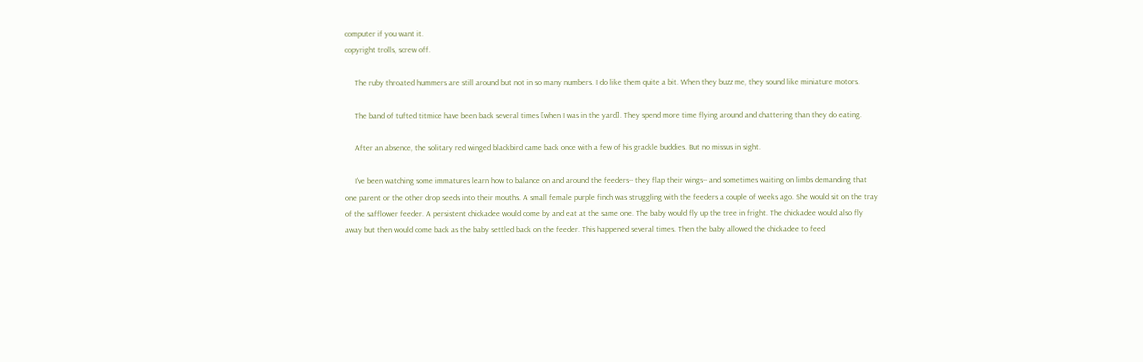computer if you want it.
copyright trolls, screw off.

     The ruby throated hummers are still around but not in so many numbers. I do like them quite a bit. When they buzz me, they sound like miniature motors.

     The band of tufted titmice have been back several times [when I was in the yard]. They spend more time flying around and chattering than they do eating.

     After an absence, the solitary red winged blackbird came back once with a few of his grackle buddies. But no missus in sight.

     I've been watching some immatures learn how to balance on and around the feeders-- they flap their wings-- and sometimes waiting on limbs demanding that one parent or the other drop seeds into their mouths. A small female purple finch was struggling with the feeders a couple of weeks ago. She would sit on the tray of the safflower feeder. A persistent chickadee would come by and eat at the same one. The baby would fly up the tree in fright. The chickadee would also fly away but then would come back as the baby settled back on the feeder. This happened several times. Then the baby allowed the chickadee to feed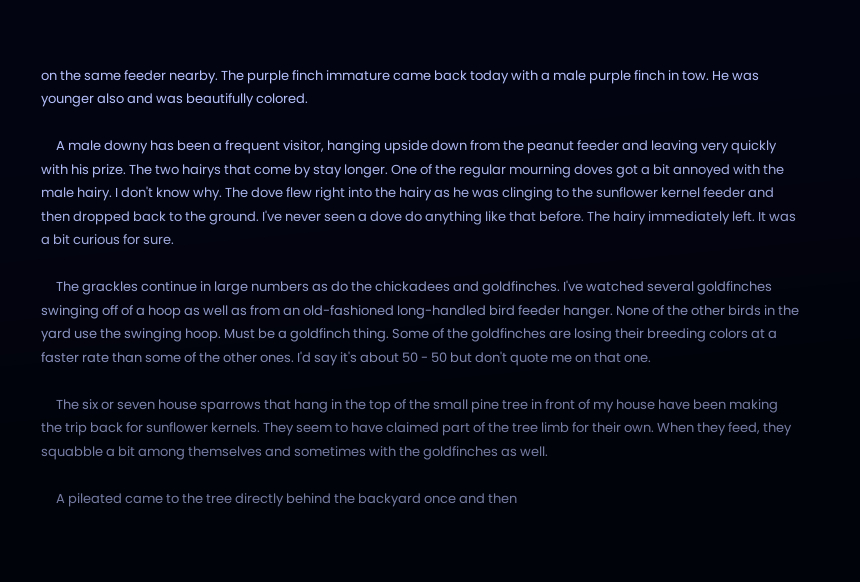on the same feeder nearby. The purple finch immature came back today with a male purple finch in tow. He was younger also and was beautifully colored.

     A male downy has been a frequent visitor, hanging upside down from the peanut feeder and leaving very quickly with his prize. The two hairys that come by stay longer. One of the regular mourning doves got a bit annoyed with the male hairy. I don't know why. The dove flew right into the hairy as he was clinging to the sunflower kernel feeder and then dropped back to the ground. I've never seen a dove do anything like that before. The hairy immediately left. It was a bit curious for sure.

     The grackles continue in large numbers as do the chickadees and goldfinches. I've watched several goldfinches swinging off of a hoop as well as from an old-fashioned long-handled bird feeder hanger. None of the other birds in the yard use the swinging hoop. Must be a goldfinch thing. Some of the goldfinches are losing their breeding colors at a faster rate than some of the other ones. I'd say it's about 50 - 50 but don't quote me on that one.

     The six or seven house sparrows that hang in the top of the small pine tree in front of my house have been making the trip back for sunflower kernels. They seem to have claimed part of the tree limb for their own. When they feed, they squabble a bit among themselves and sometimes with the goldfinches as well.

     A pileated came to the tree directly behind the backyard once and then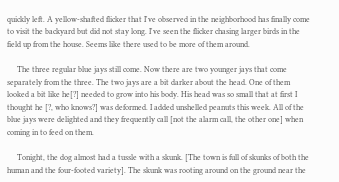quickly left. A yellow-shafted flicker that I've observed in the neighborhood has finally come to visit the backyard but did not stay long. I've seen the flicker chasing larger birds in the field up from the house. Seems like there used to be more of them around.

     The three regular blue jays still come. Now there are two younger jays that come separately from the three. The two jays are a bit darker about the head. One of them looked a bit like he[?] needed to grow into his body. His head was so small that at first I thought he [?, who knows?] was deformed. I added unshelled peanuts this week. All of the blue jays were delighted and they frequently call [not the alarm call, the other one] when coming in to feed on them.

     Tonight, the dog almost had a tussle with a skunk. [The town is full of skunks of both the human and the four-footed variety]. The skunk was rooting around on the ground near the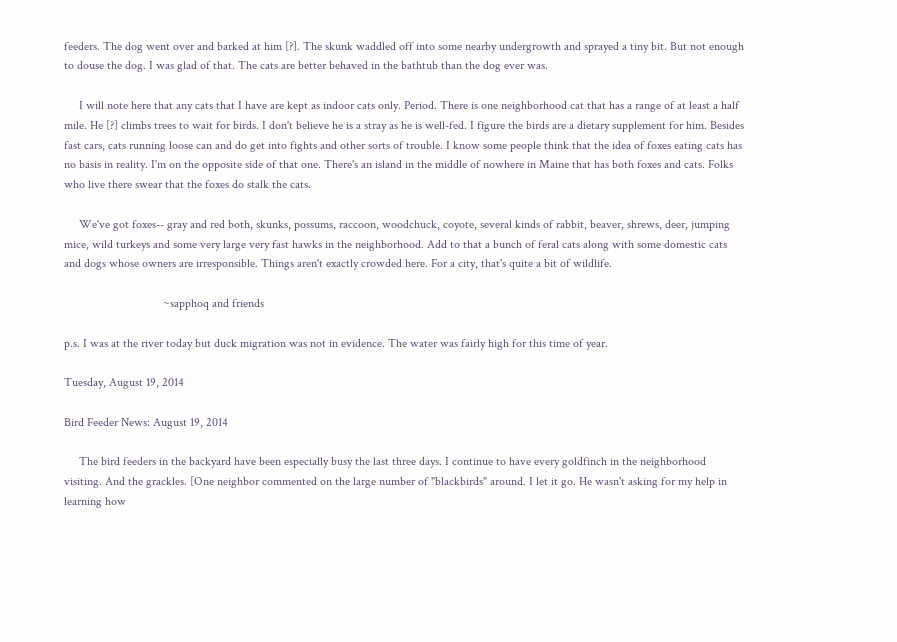feeders. The dog went over and barked at him [?]. The skunk waddled off into some nearby undergrowth and sprayed a tiny bit. But not enough to douse the dog. I was glad of that. The cats are better behaved in the bathtub than the dog ever was.

     I will note here that any cats that I have are kept as indoor cats only. Period. There is one neighborhood cat that has a range of at least a half mile. He [?] climbs trees to wait for birds. I don't believe he is a stray as he is well-fed. I figure the birds are a dietary supplement for him. Besides fast cars, cats running loose can and do get into fights and other sorts of trouble. I know some people think that the idea of foxes eating cats has no basis in reality. I'm on the opposite side of that one. There's an island in the middle of nowhere in Maine that has both foxes and cats. Folks who live there swear that the foxes do stalk the cats.

     We've got foxes-- gray and red both, skunks, possums, raccoon, woodchuck, coyote, several kinds of rabbit, beaver, shrews, deer, jumping mice, wild turkeys and some very large very fast hawks in the neighborhood. Add to that a bunch of feral cats along with some domestic cats and dogs whose owners are irresponsible. Things aren't exactly crowded here. For a city, that's quite a bit of wildlife.

                                 ~sapphoq and friends

p.s. I was at the river today but duck migration was not in evidence. The water was fairly high for this time of year.

Tuesday, August 19, 2014

Bird Feeder News: August 19, 2014

     The bird feeders in the backyard have been especially busy the last three days. I continue to have every goldfinch in the neighborhood visiting. And the grackles. [One neighbor commented on the large number of "blackbirds" around. I let it go. He wasn't asking for my help in learning how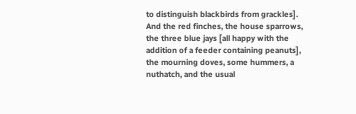to distinguish blackbirds from grackles]. And the red finches, the house sparrows, the three blue jays [all happy with the addition of a feeder containing peanuts], the mourning doves, some hummers, a nuthatch, and the usual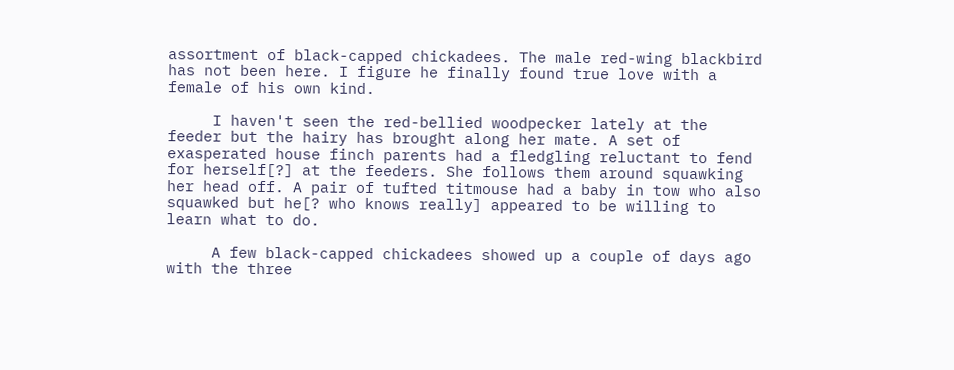assortment of black-capped chickadees. The male red-wing blackbird has not been here. I figure he finally found true love with a female of his own kind.

     I haven't seen the red-bellied woodpecker lately at the feeder but the hairy has brought along her mate. A set of exasperated house finch parents had a fledgling reluctant to fend for herself[?] at the feeders. She follows them around squawking her head off. A pair of tufted titmouse had a baby in tow who also squawked but he[? who knows really] appeared to be willing to learn what to do.

     A few black-capped chickadees showed up a couple of days ago with the three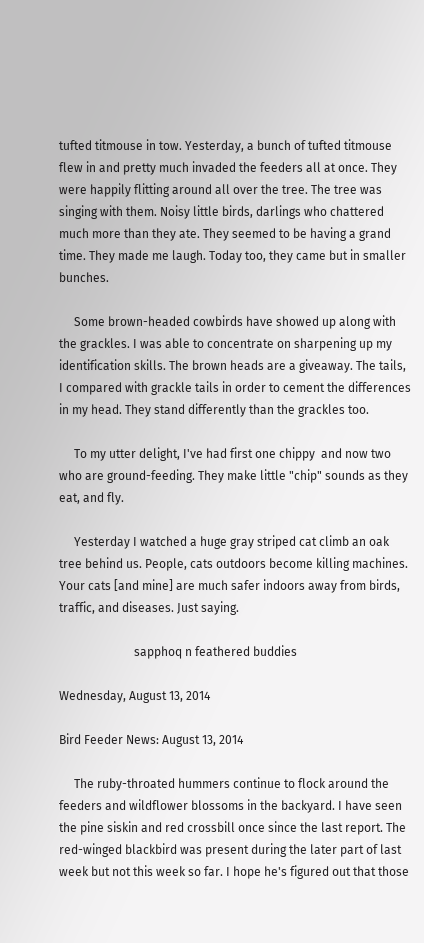tufted titmouse in tow. Yesterday, a bunch of tufted titmouse flew in and pretty much invaded the feeders all at once. They were happily flitting around all over the tree. The tree was singing with them. Noisy little birds, darlings who chattered much more than they ate. They seemed to be having a grand time. They made me laugh. Today too, they came but in smaller bunches.

     Some brown-headed cowbirds have showed up along with the grackles. I was able to concentrate on sharpening up my identification skills. The brown heads are a giveaway. The tails, I compared with grackle tails in order to cement the differences in my head. They stand differently than the grackles too.

     To my utter delight, I've had first one chippy  and now two who are ground-feeding. They make little "chip" sounds as they eat, and fly.

     Yesterday I watched a huge gray striped cat climb an oak tree behind us. People, cats outdoors become killing machines. Your cats [and mine] are much safer indoors away from birds, traffic, and diseases. Just saying.

                         sapphoq n feathered buddies

Wednesday, August 13, 2014

Bird Feeder News: August 13, 2014

     The ruby-throated hummers continue to flock around the feeders and wildflower blossoms in the backyard. I have seen the pine siskin and red crossbill once since the last report. The red-winged blackbird was present during the later part of last week but not this week so far. I hope he's figured out that those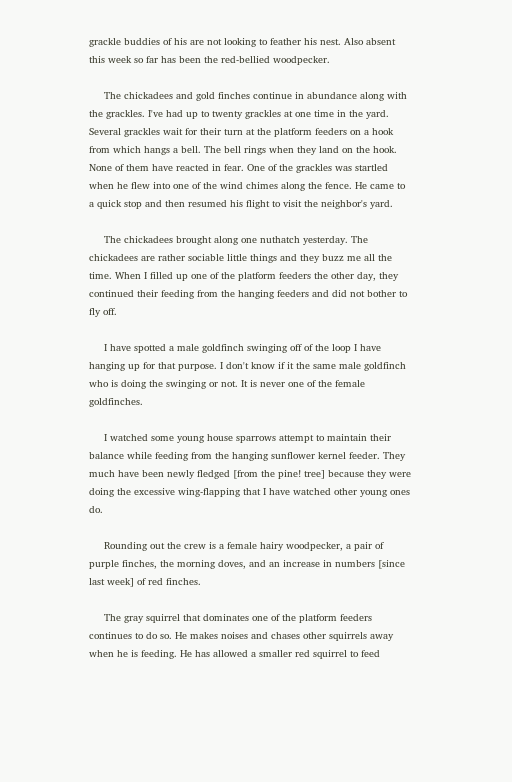grackle buddies of his are not looking to feather his nest. Also absent this week so far has been the red-bellied woodpecker.

     The chickadees and gold finches continue in abundance along with the grackles. I've had up to twenty grackles at one time in the yard. Several grackles wait for their turn at the platform feeders on a hook from which hangs a bell. The bell rings when they land on the hook. None of them have reacted in fear. One of the grackles was startled when he flew into one of the wind chimes along the fence. He came to a quick stop and then resumed his flight to visit the neighbor's yard.

     The chickadees brought along one nuthatch yesterday. The chickadees are rather sociable little things and they buzz me all the time. When I filled up one of the platform feeders the other day, they continued their feeding from the hanging feeders and did not bother to fly off.

     I have spotted a male goldfinch swinging off of the loop I have hanging up for that purpose. I don't know if it the same male goldfinch who is doing the swinging or not. It is never one of the female goldfinches.

     I watched some young house sparrows attempt to maintain their balance while feeding from the hanging sunflower kernel feeder. They much have been newly fledged [from the pine! tree] because they were doing the excessive wing-flapping that I have watched other young ones do.

     Rounding out the crew is a female hairy woodpecker, a pair of purple finches, the morning doves, and an increase in numbers [since last week] of red finches.

     The gray squirrel that dominates one of the platform feeders continues to do so. He makes noises and chases other squirrels away when he is feeding. He has allowed a smaller red squirrel to feed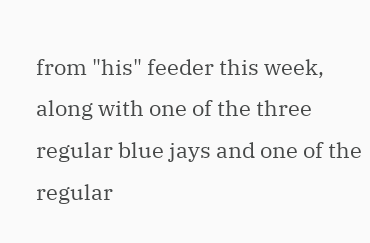from "his" feeder this week, along with one of the three regular blue jays and one of the regular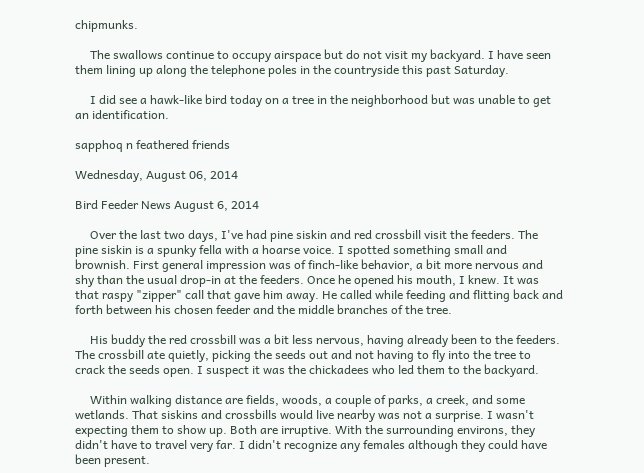chipmunks.

     The swallows continue to occupy airspace but do not visit my backyard. I have seen them lining up along the telephone poles in the countryside this past Saturday.

     I did see a hawk-like bird today on a tree in the neighborhood but was unable to get an identification.

sapphoq n feathered friends

Wednesday, August 06, 2014

Bird Feeder News August 6, 2014

     Over the last two days, I've had pine siskin and red crossbill visit the feeders. The pine siskin is a spunky fella with a hoarse voice. I spotted something small and brownish. First general impression was of finch-like behavior, a bit more nervous and shy than the usual drop-in at the feeders. Once he opened his mouth, I knew. It was that raspy "zipper" call that gave him away. He called while feeding and flitting back and forth between his chosen feeder and the middle branches of the tree.

     His buddy the red crossbill was a bit less nervous, having already been to the feeders. The crossbill ate quietly, picking the seeds out and not having to fly into the tree to crack the seeds open. I suspect it was the chickadees who led them to the backyard.

     Within walking distance are fields, woods, a couple of parks, a creek, and some wetlands. That siskins and crossbills would live nearby was not a surprise. I wasn't expecting them to show up. Both are irruptive. With the surrounding environs, they didn't have to travel very far. I didn't recognize any females although they could have been present.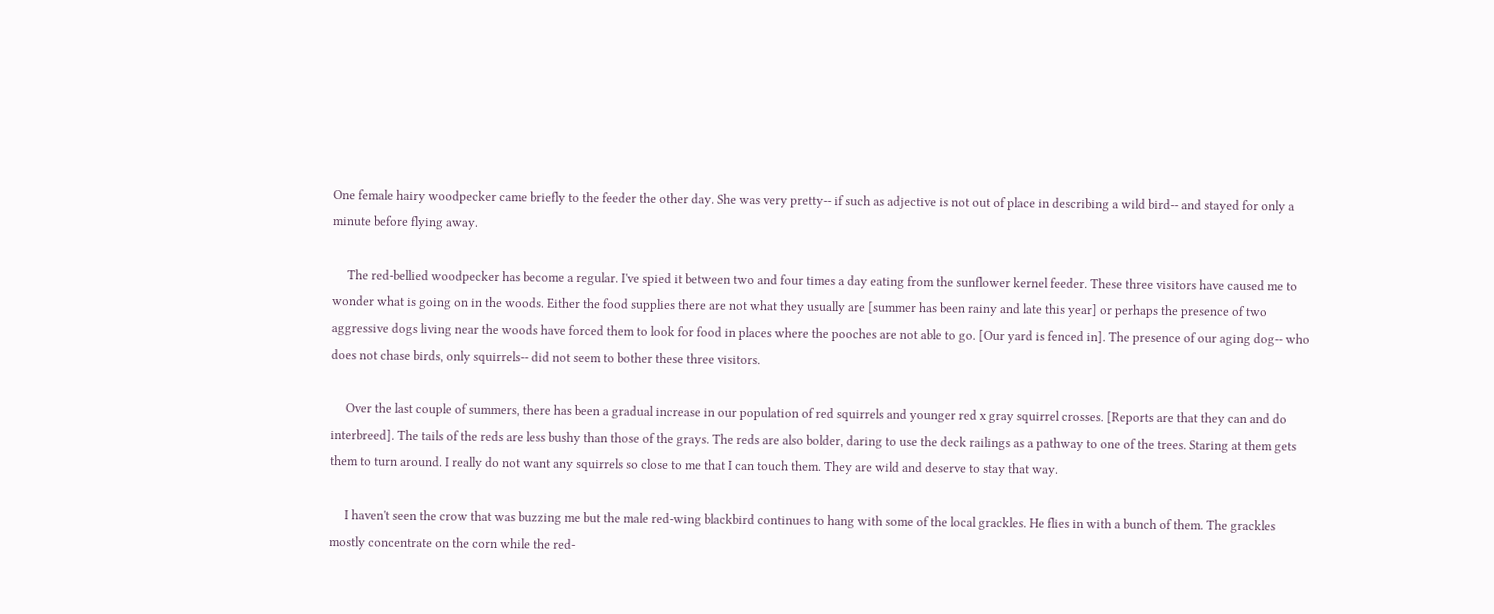One female hairy woodpecker came briefly to the feeder the other day. She was very pretty-- if such as adjective is not out of place in describing a wild bird-- and stayed for only a minute before flying away.

     The red-bellied woodpecker has become a regular. I've spied it between two and four times a day eating from the sunflower kernel feeder. These three visitors have caused me to wonder what is going on in the woods. Either the food supplies there are not what they usually are [summer has been rainy and late this year] or perhaps the presence of two aggressive dogs living near the woods have forced them to look for food in places where the pooches are not able to go. [Our yard is fenced in]. The presence of our aging dog-- who does not chase birds, only squirrels-- did not seem to bother these three visitors.

     Over the last couple of summers, there has been a gradual increase in our population of red squirrels and younger red x gray squirrel crosses. [Reports are that they can and do interbreed]. The tails of the reds are less bushy than those of the grays. The reds are also bolder, daring to use the deck railings as a pathway to one of the trees. Staring at them gets them to turn around. I really do not want any squirrels so close to me that I can touch them. They are wild and deserve to stay that way.

     I haven't seen the crow that was buzzing me but the male red-wing blackbird continues to hang with some of the local grackles. He flies in with a bunch of them. The grackles mostly concentrate on the corn while the red-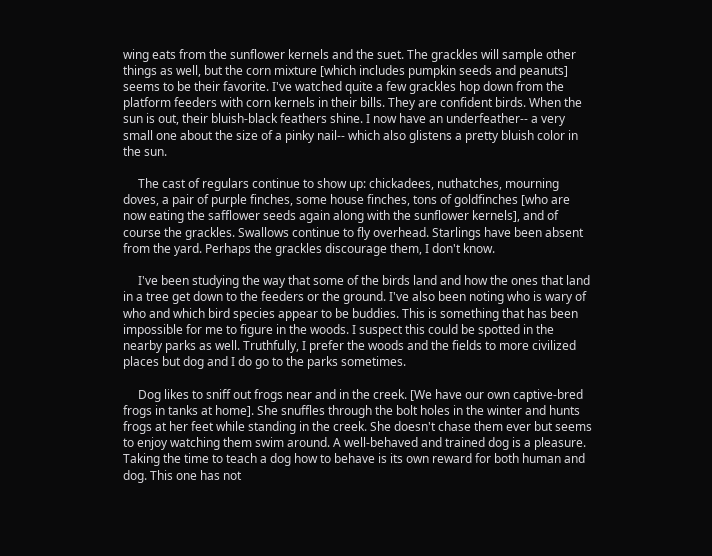wing eats from the sunflower kernels and the suet. The grackles will sample other things as well, but the corn mixture [which includes pumpkin seeds and peanuts] seems to be their favorite. I've watched quite a few grackles hop down from the platform feeders with corn kernels in their bills. They are confident birds. When the sun is out, their bluish-black feathers shine. I now have an underfeather-- a very small one about the size of a pinky nail-- which also glistens a pretty bluish color in the sun.

     The cast of regulars continue to show up: chickadees, nuthatches, mourning doves, a pair of purple finches, some house finches, tons of goldfinches [who are now eating the safflower seeds again along with the sunflower kernels], and of course the grackles. Swallows continue to fly overhead. Starlings have been absent from the yard. Perhaps the grackles discourage them, I don't know.

     I've been studying the way that some of the birds land and how the ones that land in a tree get down to the feeders or the ground. I've also been noting who is wary of who and which bird species appear to be buddies. This is something that has been impossible for me to figure in the woods. I suspect this could be spotted in the nearby parks as well. Truthfully, I prefer the woods and the fields to more civilized places but dog and I do go to the parks sometimes.

     Dog likes to sniff out frogs near and in the creek. [We have our own captive-bred frogs in tanks at home]. She snuffles through the bolt holes in the winter and hunts frogs at her feet while standing in the creek. She doesn't chase them ever but seems to enjoy watching them swim around. A well-behaved and trained dog is a pleasure. Taking the time to teach a dog how to behave is its own reward for both human and dog. This one has not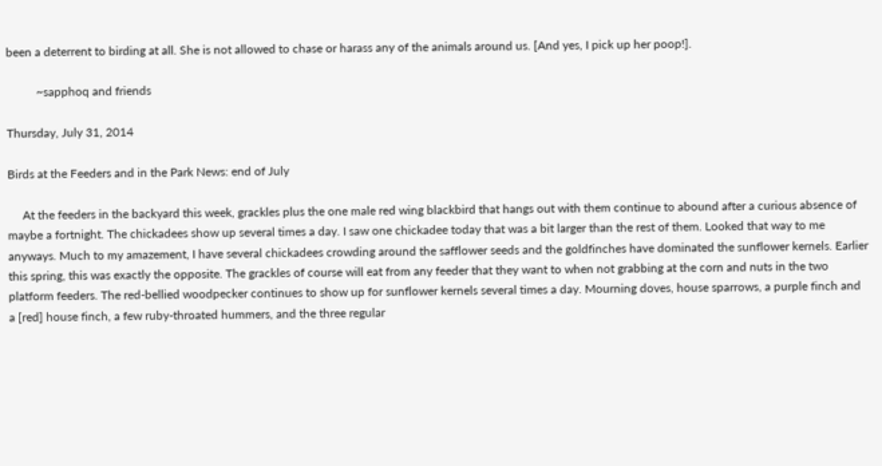been a deterrent to birding at all. She is not allowed to chase or harass any of the animals around us. [And yes, I pick up her poop!].

          ~sapphoq and friends

Thursday, July 31, 2014

Birds at the Feeders and in the Park News: end of July

     At the feeders in the backyard this week, grackles plus the one male red wing blackbird that hangs out with them continue to abound after a curious absence of maybe a fortnight. The chickadees show up several times a day. I saw one chickadee today that was a bit larger than the rest of them. Looked that way to me anyways. Much to my amazement, I have several chickadees crowding around the safflower seeds and the goldfinches have dominated the sunflower kernels. Earlier this spring, this was exactly the opposite. The grackles of course will eat from any feeder that they want to when not grabbing at the corn and nuts in the two platform feeders. The red-bellied woodpecker continues to show up for sunflower kernels several times a day. Mourning doves, house sparrows, a purple finch and a [red] house finch, a few ruby-throated hummers, and the three regular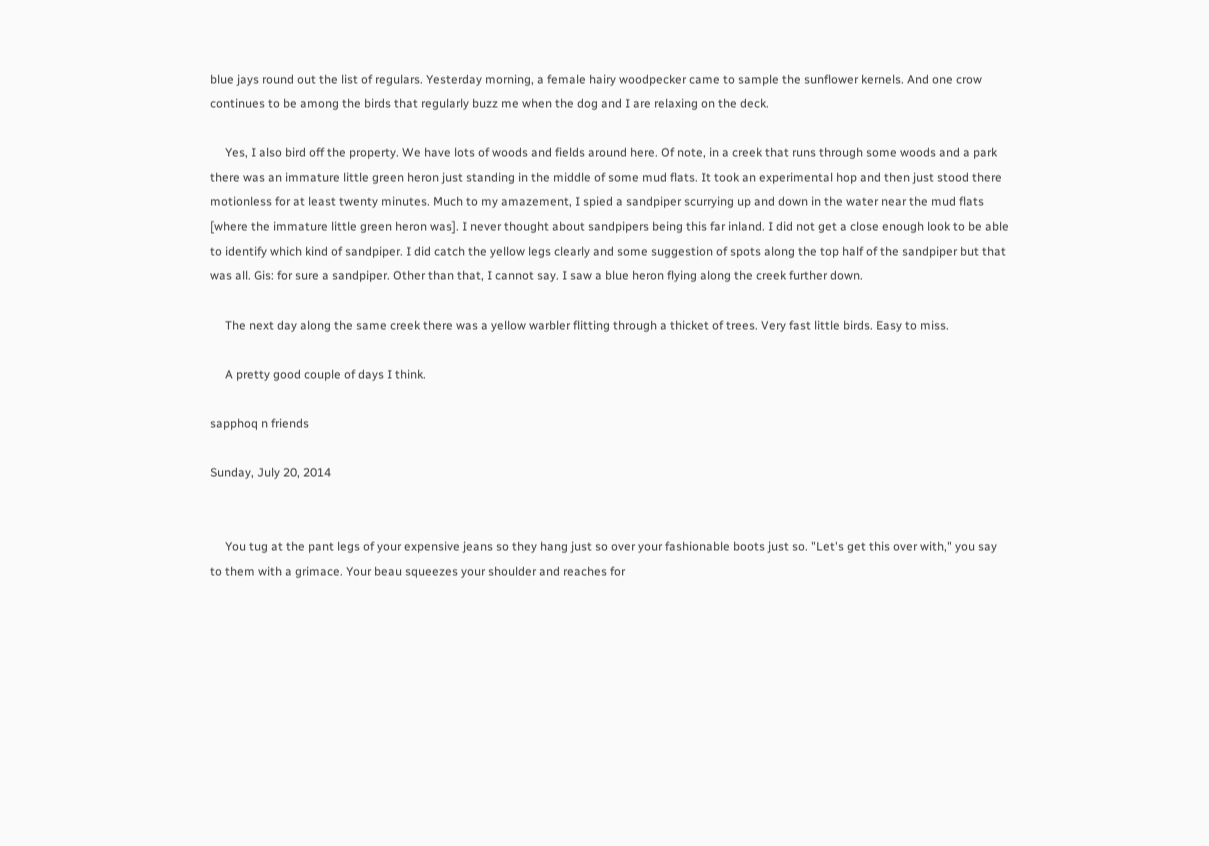blue jays round out the list of regulars. Yesterday morning, a female hairy woodpecker came to sample the sunflower kernels. And one crow continues to be among the birds that regularly buzz me when the dog and I are relaxing on the deck.

     Yes, I also bird off the property. We have lots of woods and fields around here. Of note, in a creek that runs through some woods and a park there was an immature little green heron just standing in the middle of some mud flats. It took an experimental hop and then just stood there motionless for at least twenty minutes. Much to my amazement, I spied a sandpiper scurrying up and down in the water near the mud flats [where the immature little green heron was]. I never thought about sandpipers being this far inland. I did not get a close enough look to be able to identify which kind of sandpiper. I did catch the yellow legs clearly and some suggestion of spots along the top half of the sandpiper but that was all. Gis: for sure a sandpiper. Other than that, I cannot say. I saw a blue heron flying along the creek further down.

     The next day along the same creek there was a yellow warbler flitting through a thicket of trees. Very fast little birds. Easy to miss.

     A pretty good couple of days I think.

sapphoq n friends

Sunday, July 20, 2014


     You tug at the pant legs of your expensive jeans so they hang just so over your fashionable boots just so. "Let's get this over with," you say to them with a grimace. Your beau squeezes your shoulder and reaches for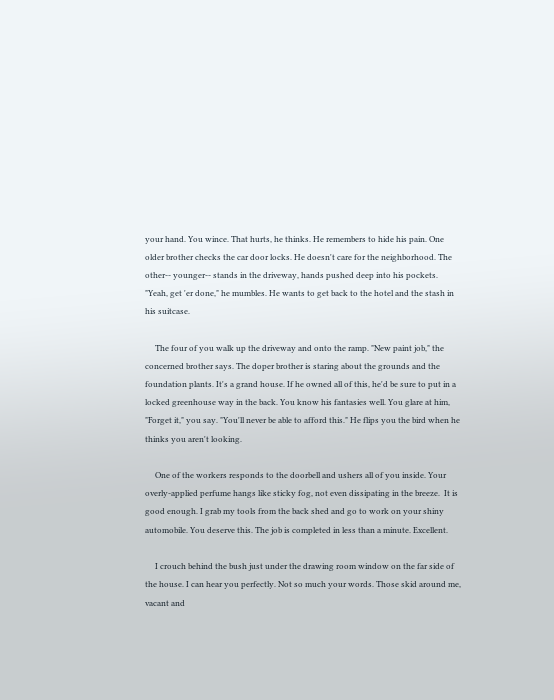your hand. You wince. That hurts, he thinks. He remembers to hide his pain. One older brother checks the car door locks. He doesn't care for the neighborhood. The other-- younger-- stands in the driveway, hands pushed deep into his pockets. "Yeah, get 'er done," he mumbles. He wants to get back to the hotel and the stash in his suitcase.

     The four of you walk up the driveway and onto the ramp. "New paint job," the concerned brother says. The doper brother is staring about the grounds and the foundation plants. It's a grand house. If he owned all of this, he'd be sure to put in a locked greenhouse way in the back. You know his fantasies well. You glare at him, "Forget it," you say. "You'll never be able to afford this." He flips you the bird when he thinks you aren't looking.

     One of the workers responds to the doorbell and ushers all of you inside. Your overly-applied perfume hangs like sticky fog, not even dissipating in the breeze.  It is good enough. I grab my tools from the back shed and go to work on your shiny automobile. You deserve this. The job is completed in less than a minute. Excellent.

     I crouch behind the bush just under the drawing room window on the far side of the house. I can hear you perfectly. Not so much your words. Those skid around me, vacant and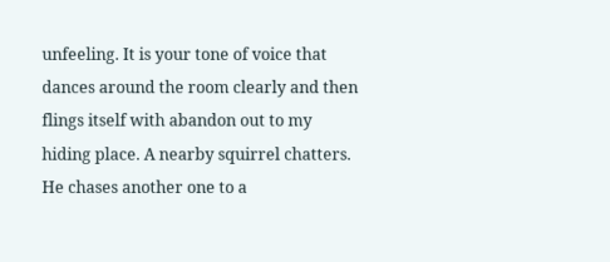unfeeling. It is your tone of voice that dances around the room clearly and then flings itself with abandon out to my hiding place. A nearby squirrel chatters. He chases another one to a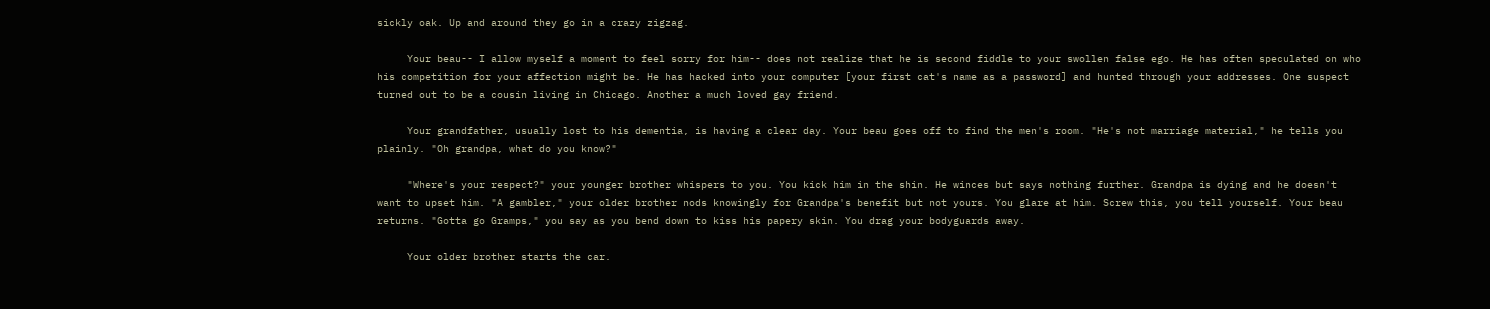sickly oak. Up and around they go in a crazy zigzag.

     Your beau-- I allow myself a moment to feel sorry for him-- does not realize that he is second fiddle to your swollen false ego. He has often speculated on who his competition for your affection might be. He has hacked into your computer [your first cat's name as a password] and hunted through your addresses. One suspect turned out to be a cousin living in Chicago. Another a much loved gay friend.

     Your grandfather, usually lost to his dementia, is having a clear day. Your beau goes off to find the men's room. "He's not marriage material," he tells you plainly. "Oh grandpa, what do you know?"

     "Where's your respect?" your younger brother whispers to you. You kick him in the shin. He winces but says nothing further. Grandpa is dying and he doesn't want to upset him. "A gambler," your older brother nods knowingly for Grandpa's benefit but not yours. You glare at him. Screw this, you tell yourself. Your beau returns. "Gotta go Gramps," you say as you bend down to kiss his papery skin. You drag your bodyguards away.

     Your older brother starts the car.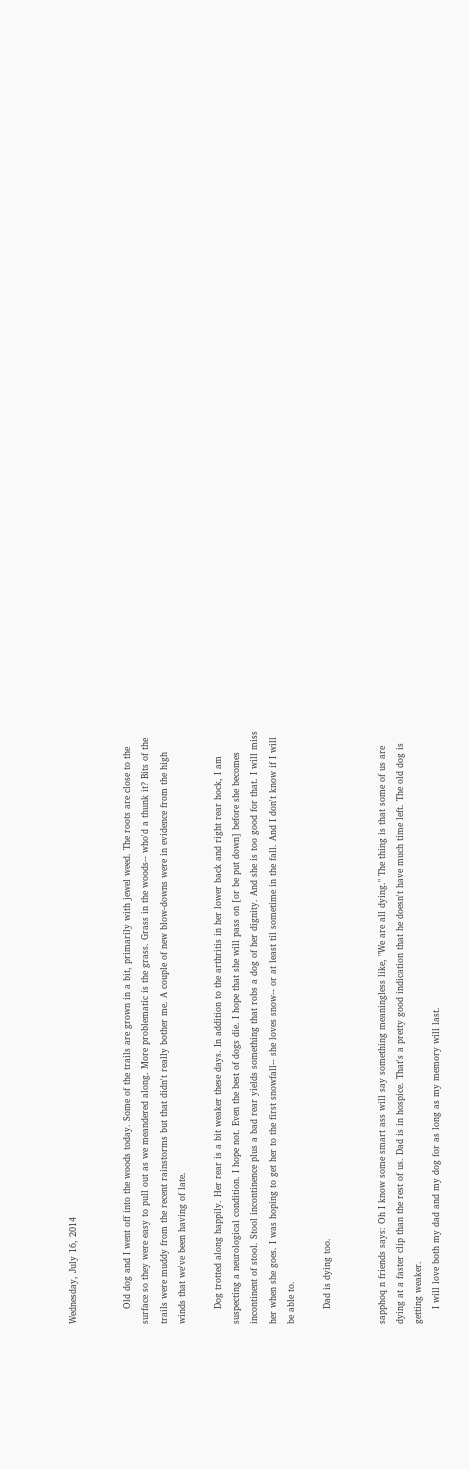Wednesday, July 16, 2014


     Old dog and I went off into the woods today. Some of the trails are grown in a bit, primarily with jewel weed. The roots are close to the surface so they were easy to pull out as we meandered along. More problematic is the grass. Grass in the woods-- who'd a thunk it? Bits of the trails were muddy from the recent rainstorms but that didn't really bother me. A couple of new blow-downs were in evidence from the high winds that we've been having of late.

     Dog trotted along happily. Her rear is a bit weaker these days. In addition to the arthritis in her lower back and right rear hock, I am suspecting a neurological condition. I hope not. Even the best of dogs die. I hope that she will pass on [or be put down] before she becomes incontinent of stool. Stool incontinence plus a bad rear yields something that robs a dog of her dignity. And she is too good for that. I will miss her when she goes. I was hoping to get her to the first snowfall-- she loves snow-- or at least til sometime in the fall. And I don't know if I will be able to.

     Dad is dying too.


sapphoq n friends says: Oh I know some smart ass will say something meaningless like, "We are all dying." The thing is that some of us are dying at a faster clip than the rest of us. Dad is in hospice. That's a pretty good indication that he doesn't have much time left. The old dog is getting weaker.
     I will love both my dad and my dog for as long as my memory will last.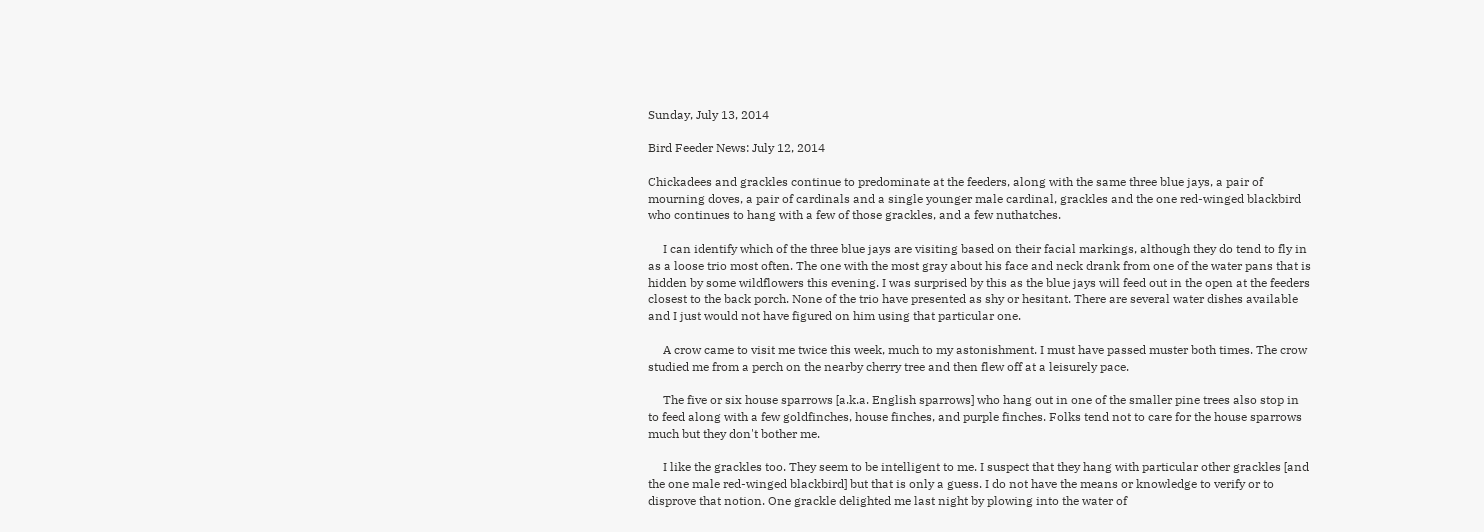Sunday, July 13, 2014

Bird Feeder News: July 12, 2014

Chickadees and grackles continue to predominate at the feeders, along with the same three blue jays, a pair of mourning doves, a pair of cardinals and a single younger male cardinal, grackles and the one red-winged blackbird who continues to hang with a few of those grackles, and a few nuthatches.

     I can identify which of the three blue jays are visiting based on their facial markings, although they do tend to fly in as a loose trio most often. The one with the most gray about his face and neck drank from one of the water pans that is hidden by some wildflowers this evening. I was surprised by this as the blue jays will feed out in the open at the feeders closest to the back porch. None of the trio have presented as shy or hesitant. There are several water dishes available and I just would not have figured on him using that particular one.

     A crow came to visit me twice this week, much to my astonishment. I must have passed muster both times. The crow studied me from a perch on the nearby cherry tree and then flew off at a leisurely pace.

     The five or six house sparrows [a.k.a. English sparrows] who hang out in one of the smaller pine trees also stop in to feed along with a few goldfinches, house finches, and purple finches. Folks tend not to care for the house sparrows much but they don't bother me.

     I like the grackles too. They seem to be intelligent to me. I suspect that they hang with particular other grackles [and the one male red-winged blackbird] but that is only a guess. I do not have the means or knowledge to verify or to disprove that notion. One grackle delighted me last night by plowing into the water of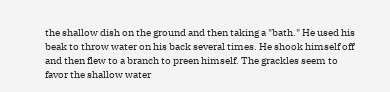the shallow dish on the ground and then taking a "bath." He used his beak to throw water on his back several times. He shook himself off and then flew to a branch to preen himself. The grackles seem to favor the shallow water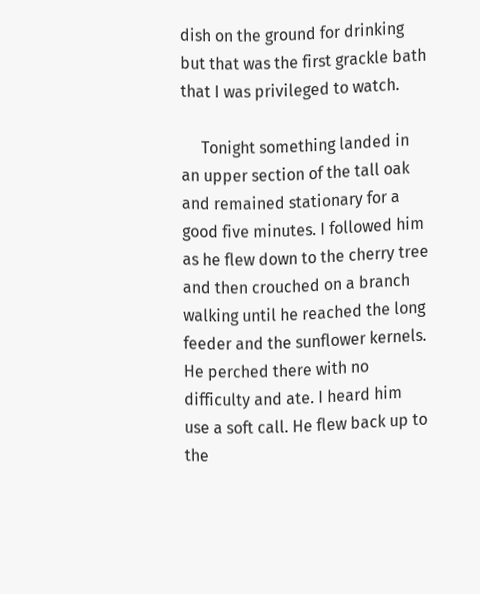dish on the ground for drinking but that was the first grackle bath that I was privileged to watch.

     Tonight something landed in an upper section of the tall oak and remained stationary for a good five minutes. I followed him as he flew down to the cherry tree and then crouched on a branch walking until he reached the long feeder and the sunflower kernels. He perched there with no difficulty and ate. I heard him use a soft call. He flew back up to the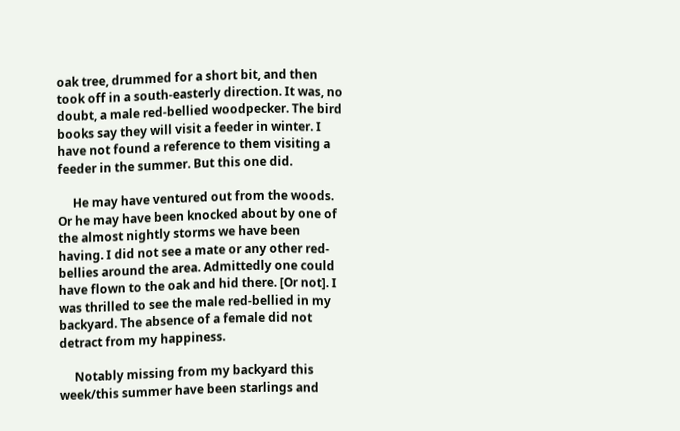oak tree, drummed for a short bit, and then took off in a south-easterly direction. It was, no doubt, a male red-bellied woodpecker. The bird books say they will visit a feeder in winter. I have not found a reference to them visiting a feeder in the summer. But this one did.

     He may have ventured out from the woods. Or he may have been knocked about by one of the almost nightly storms we have been having. I did not see a mate or any other red-bellies around the area. Admittedly one could have flown to the oak and hid there. [Or not]. I was thrilled to see the male red-bellied in my backyard. The absence of a female did not detract from my happiness.

     Notably missing from my backyard this week/this summer have been starlings and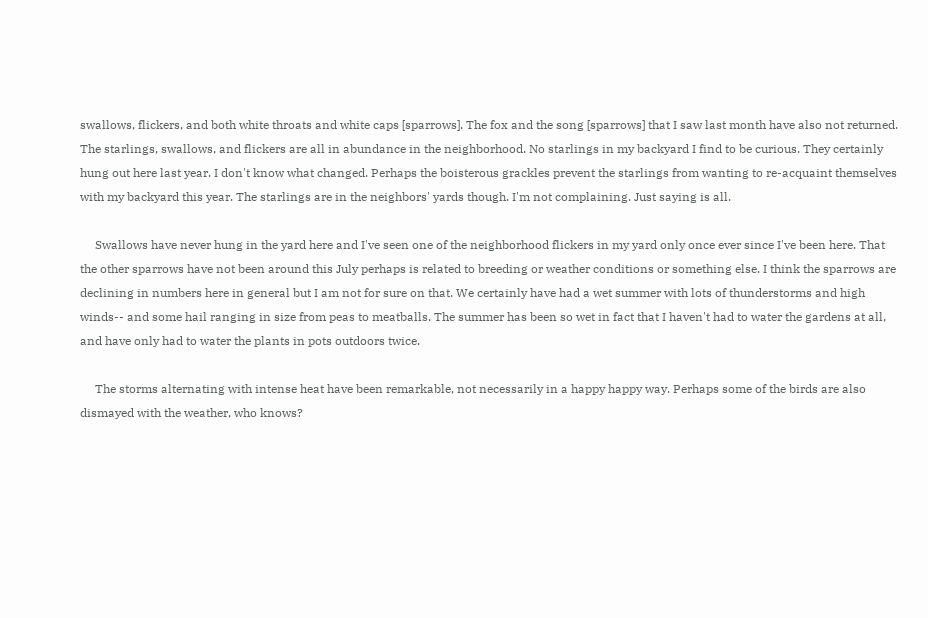swallows, flickers, and both white throats and white caps [sparrows]. The fox and the song [sparrows] that I saw last month have also not returned. The starlings, swallows, and flickers are all in abundance in the neighborhood. No starlings in my backyard I find to be curious. They certainly hung out here last year. I don't know what changed. Perhaps the boisterous grackles prevent the starlings from wanting to re-acquaint themselves with my backyard this year. The starlings are in the neighbors' yards though. I'm not complaining. Just saying is all.

     Swallows have never hung in the yard here and I've seen one of the neighborhood flickers in my yard only once ever since I've been here. That the other sparrows have not been around this July perhaps is related to breeding or weather conditions or something else. I think the sparrows are declining in numbers here in general but I am not for sure on that. We certainly have had a wet summer with lots of thunderstorms and high winds-- and some hail ranging in size from peas to meatballs. The summer has been so wet in fact that I haven't had to water the gardens at all, and have only had to water the plants in pots outdoors twice.

     The storms alternating with intense heat have been remarkable, not necessarily in a happy happy way. Perhaps some of the birds are also dismayed with the weather, who knows?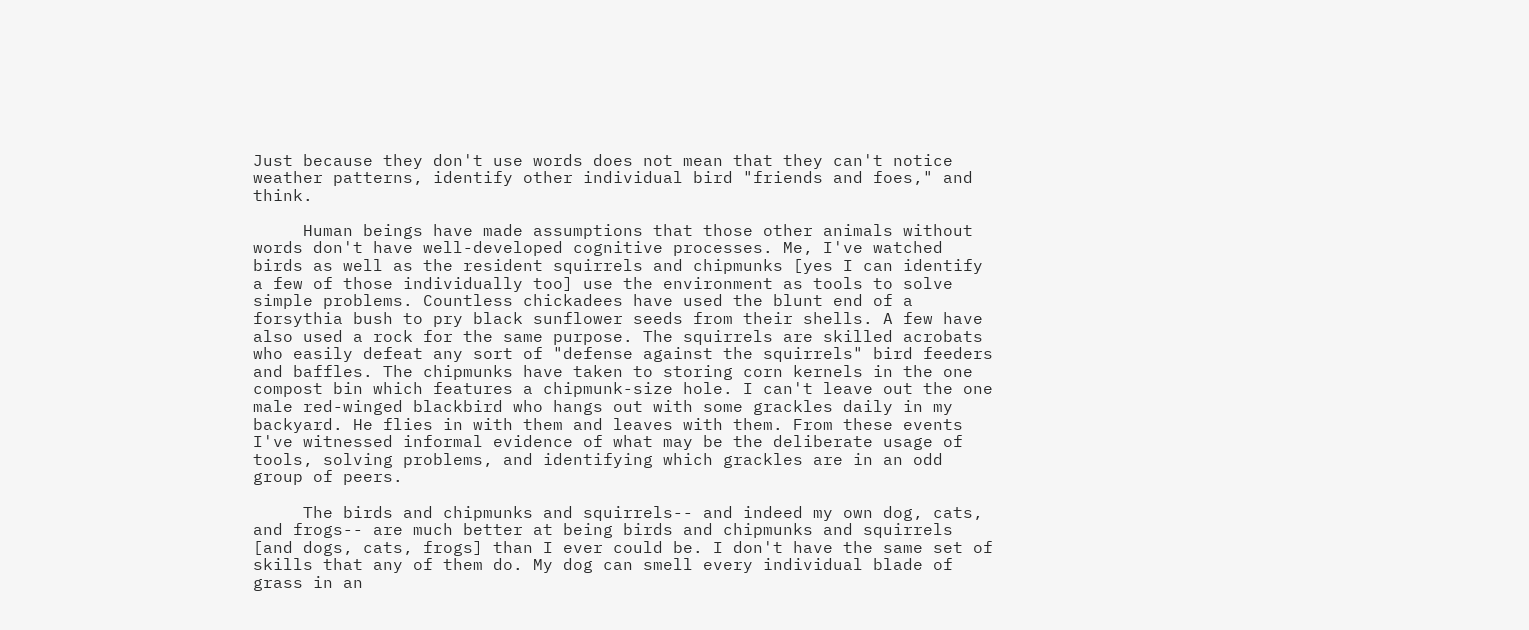Just because they don't use words does not mean that they can't notice weather patterns, identify other individual bird "friends and foes," and think.

     Human beings have made assumptions that those other animals without words don't have well-developed cognitive processes. Me, I've watched birds as well as the resident squirrels and chipmunks [yes I can identify a few of those individually too] use the environment as tools to solve simple problems. Countless chickadees have used the blunt end of a forsythia bush to pry black sunflower seeds from their shells. A few have also used a rock for the same purpose. The squirrels are skilled acrobats who easily defeat any sort of "defense against the squirrels" bird feeders and baffles. The chipmunks have taken to storing corn kernels in the one compost bin which features a chipmunk-size hole. I can't leave out the one male red-winged blackbird who hangs out with some grackles daily in my backyard. He flies in with them and leaves with them. From these events I've witnessed informal evidence of what may be the deliberate usage of tools, solving problems, and identifying which grackles are in an odd group of peers.

     The birds and chipmunks and squirrels-- and indeed my own dog, cats, and frogs-- are much better at being birds and chipmunks and squirrels [and dogs, cats, frogs] than I ever could be. I don't have the same set of skills that any of them do. My dog can smell every individual blade of grass in an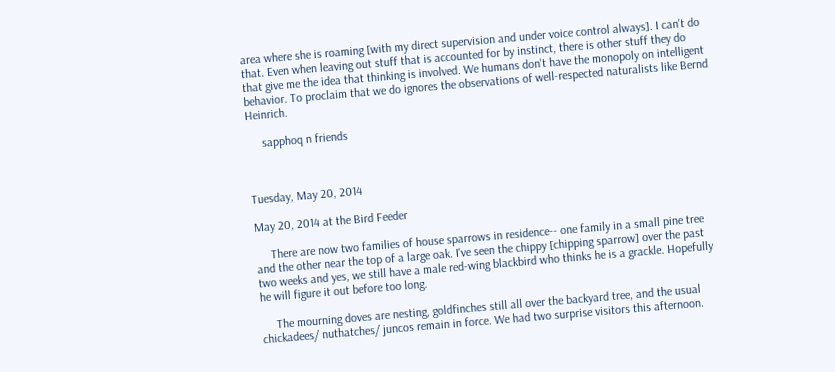area where she is roaming [with my direct supervision and under voice control always]. I can't do that. Even when leaving out stuff that is accounted for by instinct, there is other stuff they do that give me the idea that thinking is involved. We humans don't have the monopoly on intelligent behavior. To proclaim that we do ignores the observations of well-respected naturalists like Bernd Heinrich.

     sapphoq n friends



Tuesday, May 20, 2014

May 20, 2014 at the Bird Feeder

     There are now two families of house sparrows in residence-- one family in a small pine tree and the other near the top of a large oak. I've seen the chippy [chipping sparrow] over the past two weeks and yes, we still have a male red-wing blackbird who thinks he is a grackle. Hopefully he will figure it out before too long.

     The mourning doves are nesting, goldfinches still all over the backyard tree, and the usual chickadees/ nuthatches/ juncos remain in force. We had two surprise visitors this afternoon.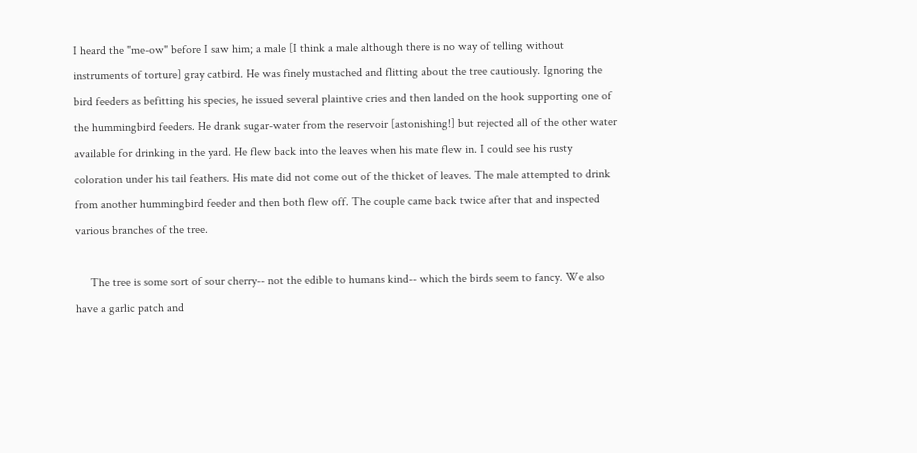I heard the "me-ow" before I saw him; a male [I think a male although there is no way of telling without instruments of torture] gray catbird. He was finely mustached and flitting about the tree cautiously. Ignoring the bird feeders as befitting his species, he issued several plaintive cries and then landed on the hook supporting one of the hummingbird feeders. He drank sugar-water from the reservoir [astonishing!] but rejected all of the other water available for drinking in the yard. He flew back into the leaves when his mate flew in. I could see his rusty coloration under his tail feathers. His mate did not come out of the thicket of leaves. The male attempted to drink from another hummingbird feeder and then both flew off. The couple came back twice after that and inspected various branches of the tree.

     The tree is some sort of sour cherry-- not the edible to humans kind-- which the birds seem to fancy. We also have a garlic patch and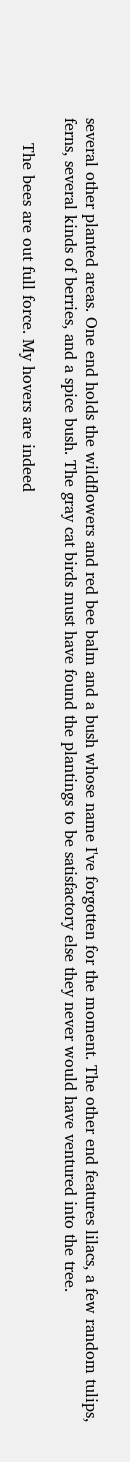several other planted areas. One end holds the wildflowers and red bee balm and a bush whose name I've forgotten for the moment. The other end features lilacs, a few random tulips, ferns, several kinds of berries, and a spice bush. The gray cat birds must have found the plantings to be satisfactory else they never would have ventured into the tree.

     The bees are out full force. My hovers are indeed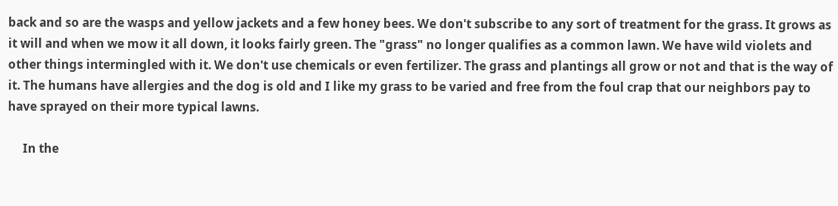back and so are the wasps and yellow jackets and a few honey bees. We don't subscribe to any sort of treatment for the grass. It grows as it will and when we mow it all down, it looks fairly green. The "grass" no longer qualifies as a common lawn. We have wild violets and other things intermingled with it. We don't use chemicals or even fertilizer. The grass and plantings all grow or not and that is the way of it. The humans have allergies and the dog is old and I like my grass to be varied and free from the foul crap that our neighbors pay to have sprayed on their more typical lawns.

     In the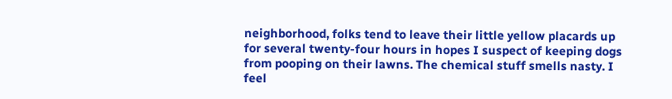neighborhood, folks tend to leave their little yellow placards up for several twenty-four hours in hopes I suspect of keeping dogs from pooping on their lawns. The chemical stuff smells nasty. I feel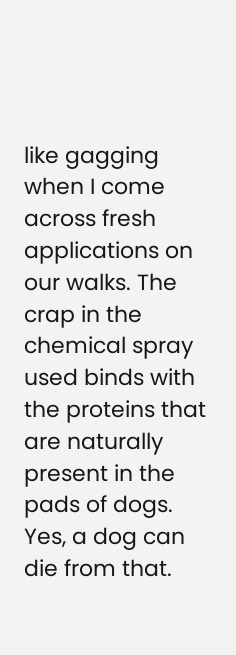like gagging when I come across fresh applications on our walks. The crap in the chemical spray used binds with the proteins that are naturally present in the pads of dogs. Yes, a dog can die from that.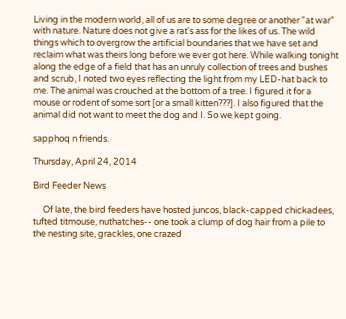Living in the modern world, all of us are to some degree or another "at war" with nature. Nature does not give a rat's ass for the likes of us. The wild things which to overgrow the artificial boundaries that we have set and reclaim what was theirs long before we ever got here. While walking tonight along the edge of a field that has an unruly collection of trees and bushes and scrub, I noted two eyes reflecting the light from my LED-hat back to me. The animal was crouched at the bottom of a tree. I figured it for a mouse or rodent of some sort [or a small kitten???]. I also figured that the animal did not want to meet the dog and I. So we kept going.

sapphoq n friends.

Thursday, April 24, 2014

Bird Feeder News

     Of late, the bird feeders have hosted juncos, black-capped chickadees, tufted titmouse, nuthatches-- one took a clump of dog hair from a pile to the nesting site, grackles, one crazed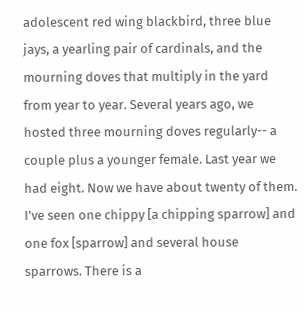adolescent red wing blackbird, three blue jays, a yearling pair of cardinals, and the mourning doves that multiply in the yard from year to year. Several years ago, we hosted three mourning doves regularly-- a couple plus a younger female. Last year we had eight. Now we have about twenty of them. I've seen one chippy [a chipping sparrow] and one fox [sparrow] and several house sparrows. There is a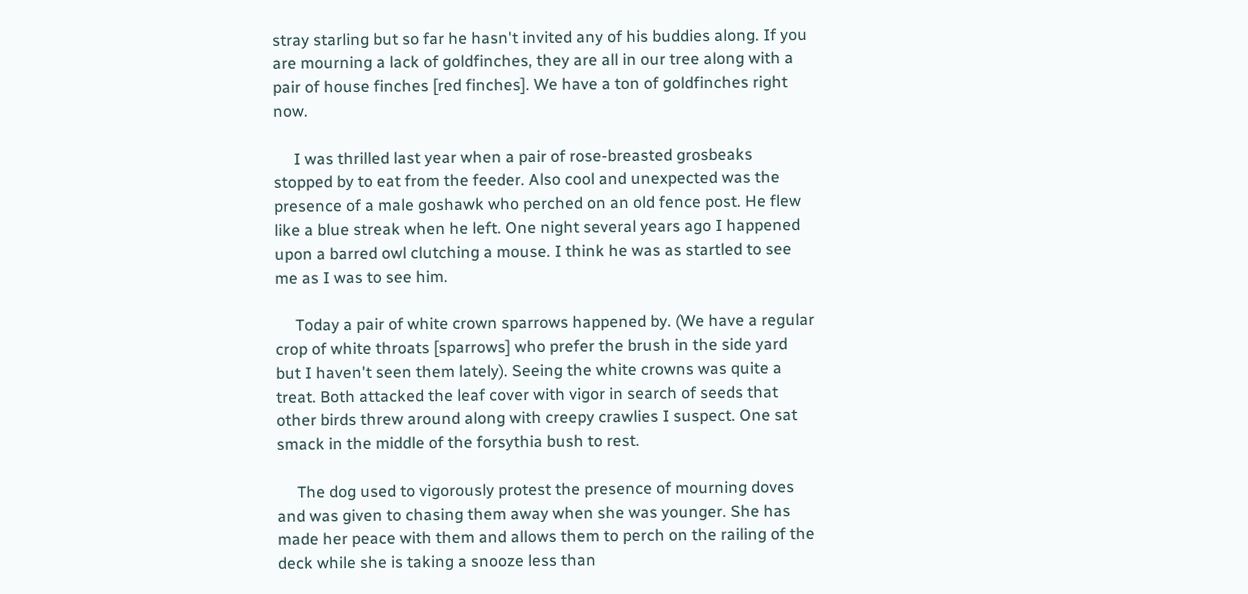stray starling but so far he hasn't invited any of his buddies along. If you are mourning a lack of goldfinches, they are all in our tree along with a pair of house finches [red finches]. We have a ton of goldfinches right now.

     I was thrilled last year when a pair of rose-breasted grosbeaks stopped by to eat from the feeder. Also cool and unexpected was the presence of a male goshawk who perched on an old fence post. He flew like a blue streak when he left. One night several years ago I happened upon a barred owl clutching a mouse. I think he was as startled to see me as I was to see him.

     Today a pair of white crown sparrows happened by. (We have a regular crop of white throats [sparrows] who prefer the brush in the side yard but I haven't seen them lately). Seeing the white crowns was quite a treat. Both attacked the leaf cover with vigor in search of seeds that other birds threw around along with creepy crawlies I suspect. One sat smack in the middle of the forsythia bush to rest.

     The dog used to vigorously protest the presence of mourning doves and was given to chasing them away when she was younger. She has made her peace with them and allows them to perch on the railing of the deck while she is taking a snooze less than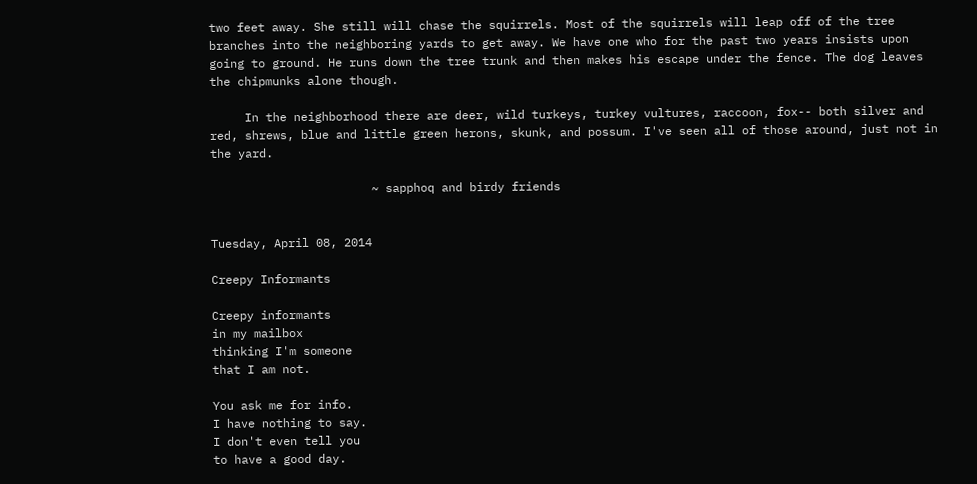two feet away. She still will chase the squirrels. Most of the squirrels will leap off of the tree branches into the neighboring yards to get away. We have one who for the past two years insists upon going to ground. He runs down the tree trunk and then makes his escape under the fence. The dog leaves the chipmunks alone though.

     In the neighborhood there are deer, wild turkeys, turkey vultures, raccoon, fox-- both silver and red, shrews, blue and little green herons, skunk, and possum. I've seen all of those around, just not in the yard.

                       ~ sapphoq and birdy friends


Tuesday, April 08, 2014

Creepy Informants

Creepy informants
in my mailbox
thinking I'm someone
that I am not.

You ask me for info.
I have nothing to say.
I don't even tell you
to have a good day.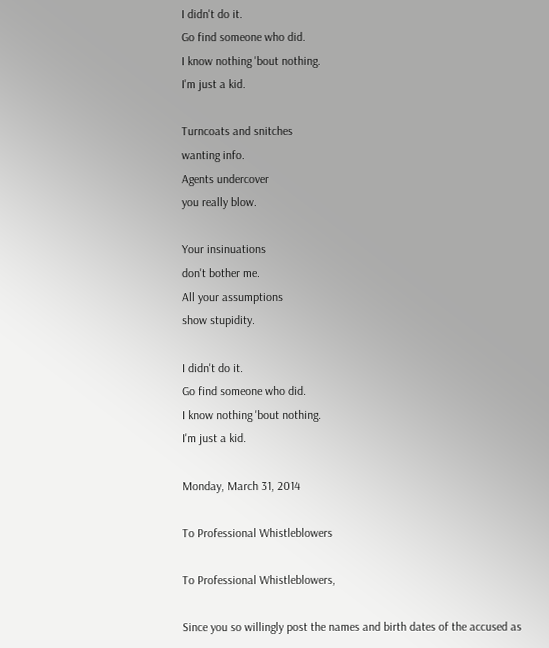I didn't do it.
Go find someone who did.
I know nothing 'bout nothing.
I'm just a kid.

Turncoats and snitches
wanting info.
Agents undercover
you really blow.

Your insinuations
don't bother me.
All your assumptions
show stupidity.

I didn't do it.
Go find someone who did.
I know nothing 'bout nothing.
I'm just a kid.

Monday, March 31, 2014

To Professional Whistleblowers

To Professional Whistleblowers,

Since you so willingly post the names and birth dates of the accused as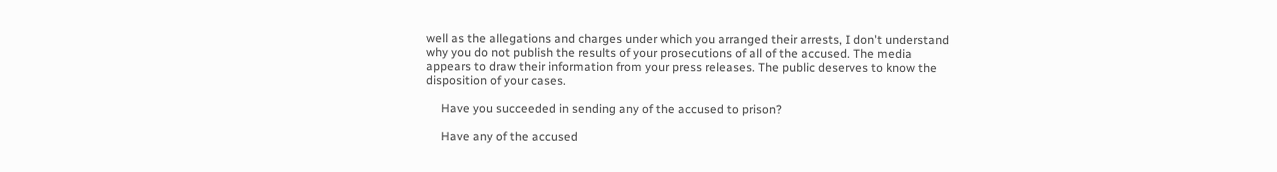well as the allegations and charges under which you arranged their arrests, I don't understand why you do not publish the results of your prosecutions of all of the accused. The media appears to draw their information from your press releases. The public deserves to know the disposition of your cases.

     Have you succeeded in sending any of the accused to prison?

     Have any of the accused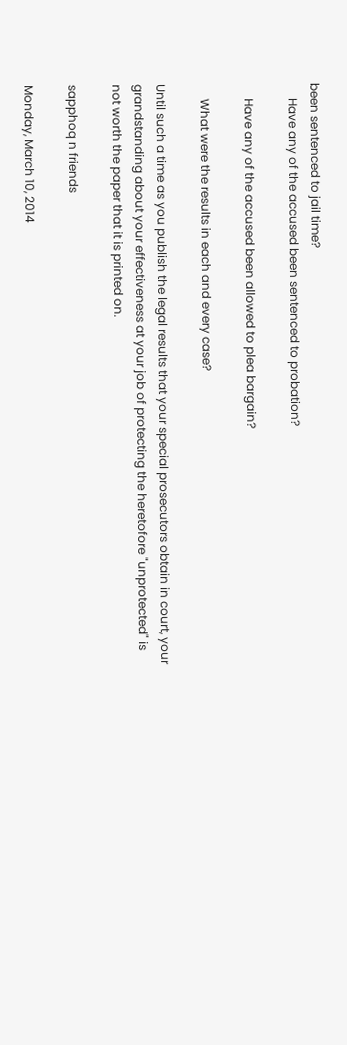been sentenced to jail time?
     Have any of the accused been sentenced to probation?

     Have any of the accused been allowed to plea bargain?

     What were the results in each and every case?

Until such a time as you publish the legal results that your special prosecutors obtain in court, your grandstanding about your effectiveness at your job of protecting the heretofore "unprotected" is not worth the paper that it is printed on.

sapphoq n friends

Monday, March 10, 2014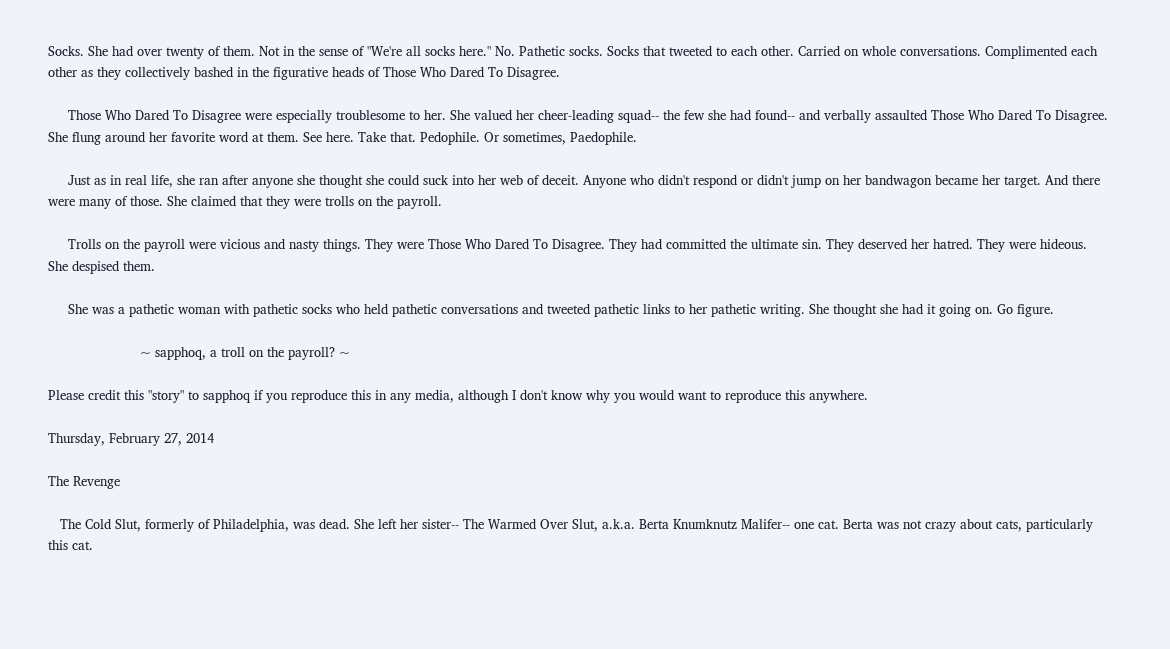Socks. She had over twenty of them. Not in the sense of "We're all socks here." No. Pathetic socks. Socks that tweeted to each other. Carried on whole conversations. Complimented each other as they collectively bashed in the figurative heads of Those Who Dared To Disagree.

     Those Who Dared To Disagree were especially troublesome to her. She valued her cheer-leading squad-- the few she had found-- and verbally assaulted Those Who Dared To Disagree. She flung around her favorite word at them. See here. Take that. Pedophile. Or sometimes, Paedophile.

     Just as in real life, she ran after anyone she thought she could suck into her web of deceit. Anyone who didn't respond or didn't jump on her bandwagon became her target. And there were many of those. She claimed that they were trolls on the payroll.

     Trolls on the payroll were vicious and nasty things. They were Those Who Dared To Disagree. They had committed the ultimate sin. They deserved her hatred. They were hideous. She despised them.

     She was a pathetic woman with pathetic socks who held pathetic conversations and tweeted pathetic links to her pathetic writing. She thought she had it going on. Go figure.

                       ~ sapphoq, a troll on the payroll? ~

Please credit this "story" to sapphoq if you reproduce this in any media, although I don't know why you would want to reproduce this anywhere.

Thursday, February 27, 2014

The Revenge

   The Cold Slut, formerly of Philadelphia, was dead. She left her sister-- The Warmed Over Slut, a.k.a. Berta Knumknutz Malifer-- one cat. Berta was not crazy about cats, particularly this cat.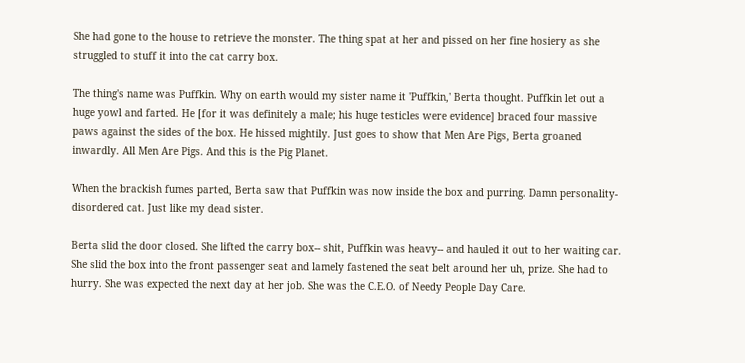She had gone to the house to retrieve the monster. The thing spat at her and pissed on her fine hosiery as she struggled to stuff it into the cat carry box.

The thing's name was Puffkin. Why on earth would my sister name it 'Puffkin,' Berta thought. Puffkin let out a huge yowl and farted. He [for it was definitely a male; his huge testicles were evidence] braced four massive paws against the sides of the box. He hissed mightily. Just goes to show that Men Are Pigs, Berta groaned inwardly. All Men Are Pigs. And this is the Pig Planet.

When the brackish fumes parted, Berta saw that Puffkin was now inside the box and purring. Damn personality-disordered cat. Just like my dead sister.

Berta slid the door closed. She lifted the carry box-- shit, Puffkin was heavy-- and hauled it out to her waiting car. She slid the box into the front passenger seat and lamely fastened the seat belt around her uh, prize. She had to hurry. She was expected the next day at her job. She was the C.E.O. of Needy People Day Care.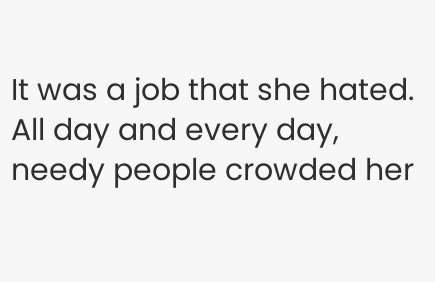It was a job that she hated. All day and every day, needy people crowded her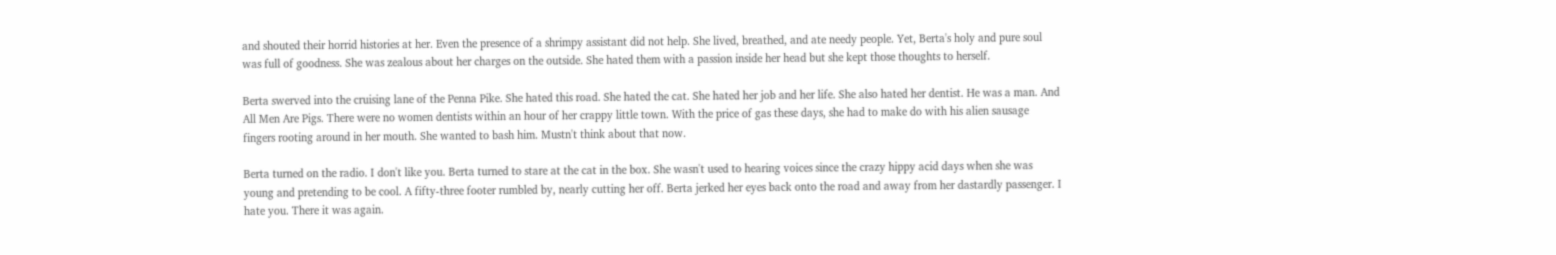and shouted their horrid histories at her. Even the presence of a shrimpy assistant did not help. She lived, breathed, and ate needy people. Yet, Berta's holy and pure soul was full of goodness. She was zealous about her charges on the outside. She hated them with a passion inside her head but she kept those thoughts to herself.

Berta swerved into the cruising lane of the Penna Pike. She hated this road. She hated the cat. She hated her job and her life. She also hated her dentist. He was a man. And All Men Are Pigs. There were no women dentists within an hour of her crappy little town. With the price of gas these days, she had to make do with his alien sausage fingers rooting around in her mouth. She wanted to bash him. Mustn't think about that now.

Berta turned on the radio. I don't like you. Berta turned to stare at the cat in the box. She wasn't used to hearing voices since the crazy hippy acid days when she was young and pretending to be cool. A fifty-three footer rumbled by, nearly cutting her off. Berta jerked her eyes back onto the road and away from her dastardly passenger. I hate you. There it was again.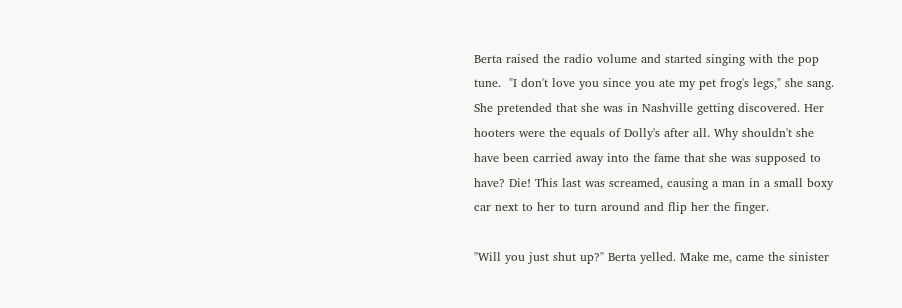Berta raised the radio volume and started singing with the pop tune.  "I don't love you since you ate my pet frog's legs," she sang. She pretended that she was in Nashville getting discovered. Her hooters were the equals of Dolly's after all. Why shouldn't she have been carried away into the fame that she was supposed to have? Die! This last was screamed, causing a man in a small boxy car next to her to turn around and flip her the finger.

"Will you just shut up?" Berta yelled. Make me, came the sinister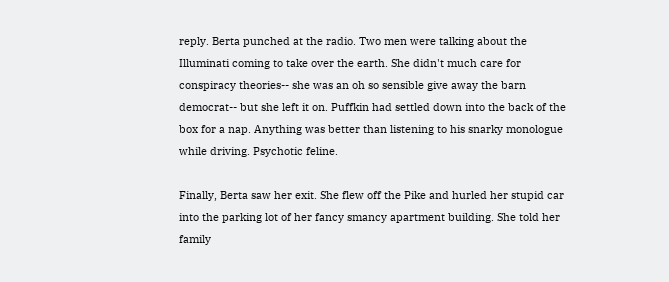reply. Berta punched at the radio. Two men were talking about the Illuminati coming to take over the earth. She didn't much care for conspiracy theories-- she was an oh so sensible give away the barn democrat-- but she left it on. Puffkin had settled down into the back of the box for a nap. Anything was better than listening to his snarky monologue while driving. Psychotic feline.

Finally, Berta saw her exit. She flew off the Pike and hurled her stupid car into the parking lot of her fancy smancy apartment building. She told her family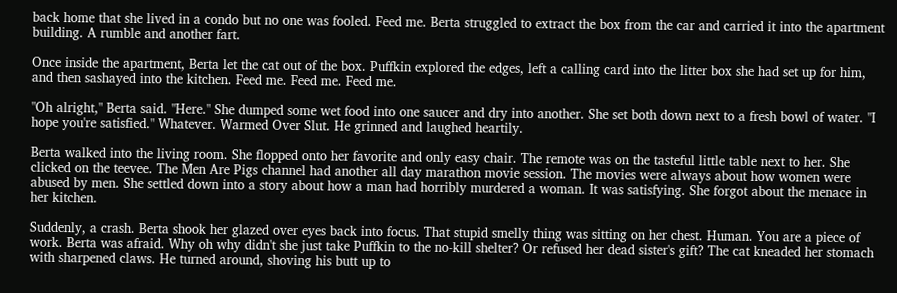back home that she lived in a condo but no one was fooled. Feed me. Berta struggled to extract the box from the car and carried it into the apartment building. A rumble and another fart.

Once inside the apartment, Berta let the cat out of the box. Puffkin explored the edges, left a calling card into the litter box she had set up for him, and then sashayed into the kitchen. Feed me. Feed me. Feed me.

"Oh alright," Berta said. "Here." She dumped some wet food into one saucer and dry into another. She set both down next to a fresh bowl of water. "I hope you're satisfied." Whatever. Warmed Over Slut. He grinned and laughed heartily.

Berta walked into the living room. She flopped onto her favorite and only easy chair. The remote was on the tasteful little table next to her. She clicked on the teevee. The Men Are Pigs channel had another all day marathon movie session. The movies were always about how women were abused by men. She settled down into a story about how a man had horribly murdered a woman. It was satisfying. She forgot about the menace in her kitchen.

Suddenly, a crash. Berta shook her glazed over eyes back into focus. That stupid smelly thing was sitting on her chest. Human. You are a piece of work. Berta was afraid. Why oh why didn't she just take Puffkin to the no-kill shelter? Or refused her dead sister's gift? The cat kneaded her stomach with sharpened claws. He turned around, shoving his butt up to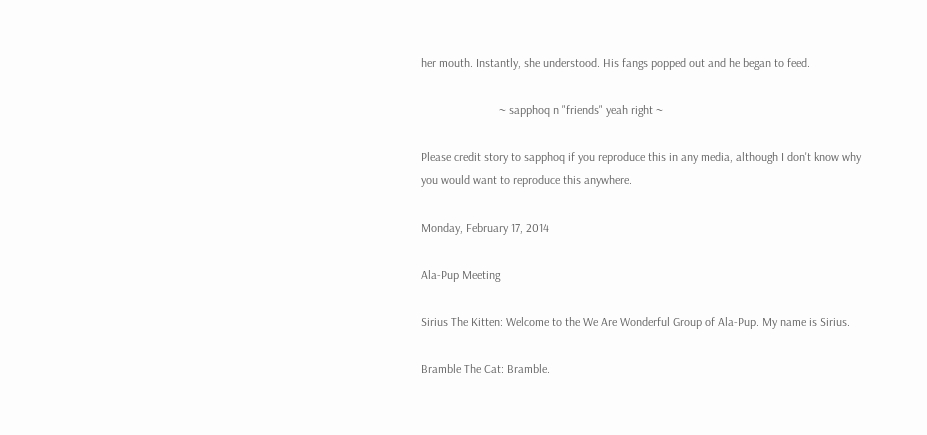her mouth. Instantly, she understood. His fangs popped out and he began to feed.

                          ~ sapphoq n "friends" yeah right ~

Please credit story to sapphoq if you reproduce this in any media, although I don't know why you would want to reproduce this anywhere.

Monday, February 17, 2014

Ala-Pup Meeting

Sirius The Kitten: Welcome to the We Are Wonderful Group of Ala-Pup. My name is Sirius.

Bramble The Cat: Bramble.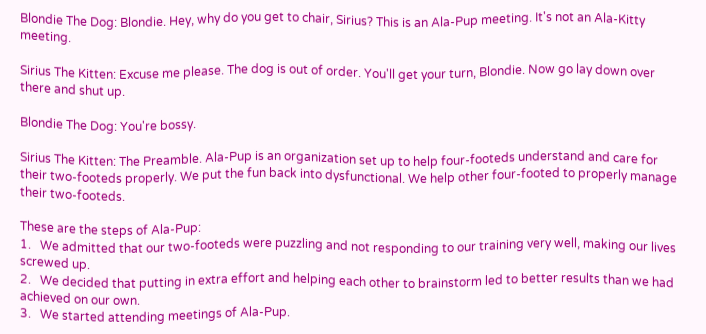Blondie The Dog: Blondie. Hey, why do you get to chair, Sirius? This is an Ala-Pup meeting. It's not an Ala-Kitty meeting.

Sirius The Kitten: Excuse me please. The dog is out of order. You'll get your turn, Blondie. Now go lay down over there and shut up.

Blondie The Dog: You're bossy.

Sirius The Kitten: The Preamble. Ala-Pup is an organization set up to help four-footeds understand and care for their two-footeds properly. We put the fun back into dysfunctional. We help other four-footed to properly manage their two-footeds.

These are the steps of Ala-Pup:
1.   We admitted that our two-footeds were puzzling and not responding to our training very well, making our lives screwed up.
2.   We decided that putting in extra effort and helping each other to brainstorm led to better results than we had achieved on our own.
3.   We started attending meetings of Ala-Pup.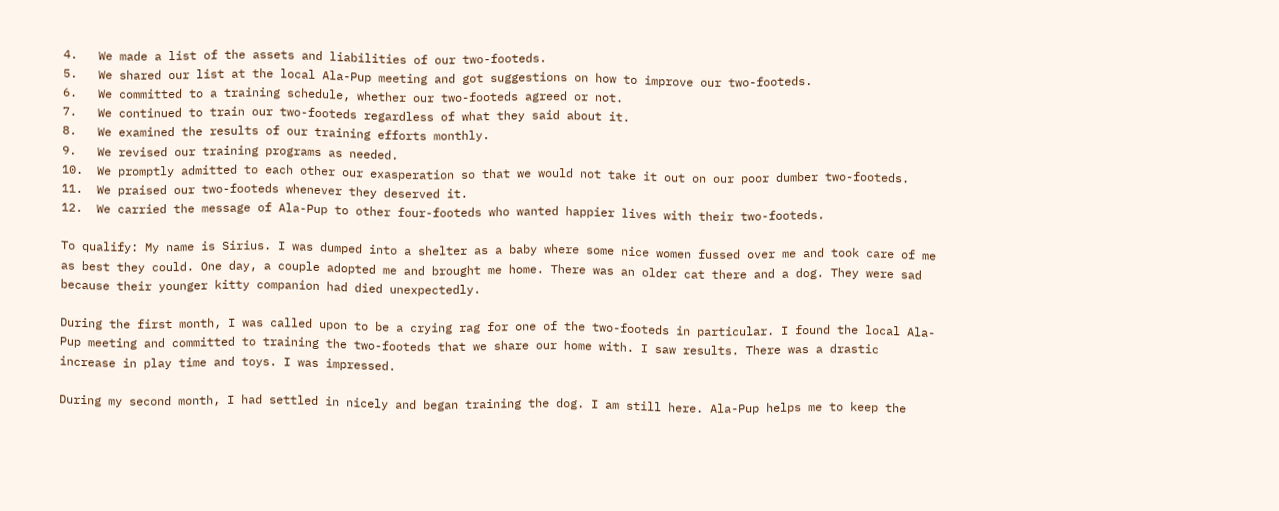4.   We made a list of the assets and liabilities of our two-footeds.
5.   We shared our list at the local Ala-Pup meeting and got suggestions on how to improve our two-footeds.
6.   We committed to a training schedule, whether our two-footeds agreed or not.
7.   We continued to train our two-footeds regardless of what they said about it.
8.   We examined the results of our training efforts monthly.
9.   We revised our training programs as needed.
10.  We promptly admitted to each other our exasperation so that we would not take it out on our poor dumber two-footeds.
11.  We praised our two-footeds whenever they deserved it.
12.  We carried the message of Ala-Pup to other four-footeds who wanted happier lives with their two-footeds.

To qualify: My name is Sirius. I was dumped into a shelter as a baby where some nice women fussed over me and took care of me as best they could. One day, a couple adopted me and brought me home. There was an older cat there and a dog. They were sad because their younger kitty companion had died unexpectedly.

During the first month, I was called upon to be a crying rag for one of the two-footeds in particular. I found the local Ala-Pup meeting and committed to training the two-footeds that we share our home with. I saw results. There was a drastic increase in play time and toys. I was impressed.

During my second month, I had settled in nicely and began training the dog. I am still here. Ala-Pup helps me to keep the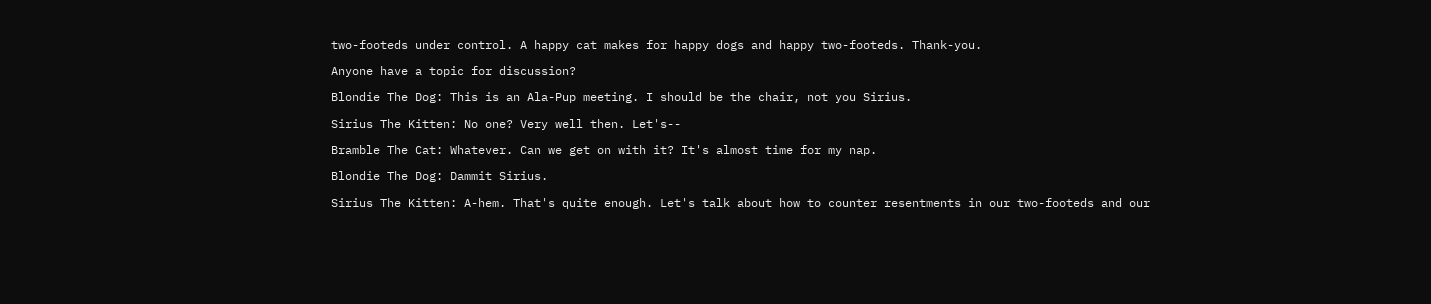two-footeds under control. A happy cat makes for happy dogs and happy two-footeds. Thank-you.

Anyone have a topic for discussion?

Blondie The Dog: This is an Ala-Pup meeting. I should be the chair, not you Sirius.

Sirius The Kitten: No one? Very well then. Let's--

Bramble The Cat: Whatever. Can we get on with it? It's almost time for my nap.

Blondie The Dog: Dammit Sirius.

Sirius The Kitten: A-hem. That's quite enough. Let's talk about how to counter resentments in our two-footeds and our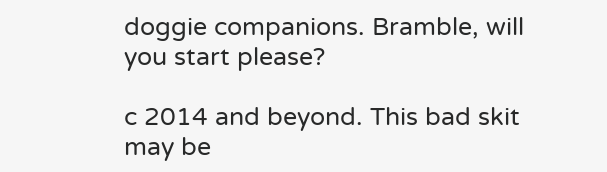doggie companions. Bramble, will you start please?

c 2014 and beyond. This bad skit may be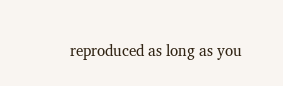reproduced as long as you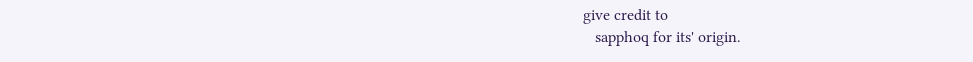give credit to
   sapphoq for its' origin.